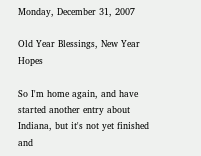Monday, December 31, 2007

Old Year Blessings, New Year Hopes

So I'm home again, and have started another entry about Indiana, but it's not yet finished and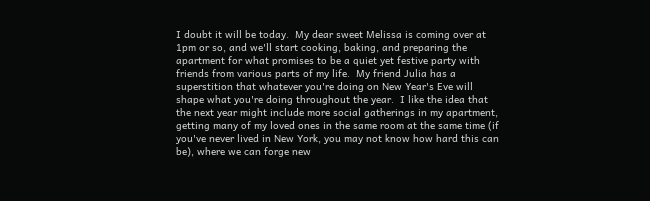I doubt it will be today.  My dear sweet Melissa is coming over at 1pm or so, and we'll start cooking, baking, and preparing the apartment for what promises to be a quiet yet festive party with friends from various parts of my life.  My friend Julia has a superstition that whatever you're doing on New Year's Eve will shape what you're doing throughout the year.  I like the idea that the next year might include more social gatherings in my apartment, getting many of my loved ones in the same room at the same time (if you've never lived in New York, you may not know how hard this can be), where we can forge new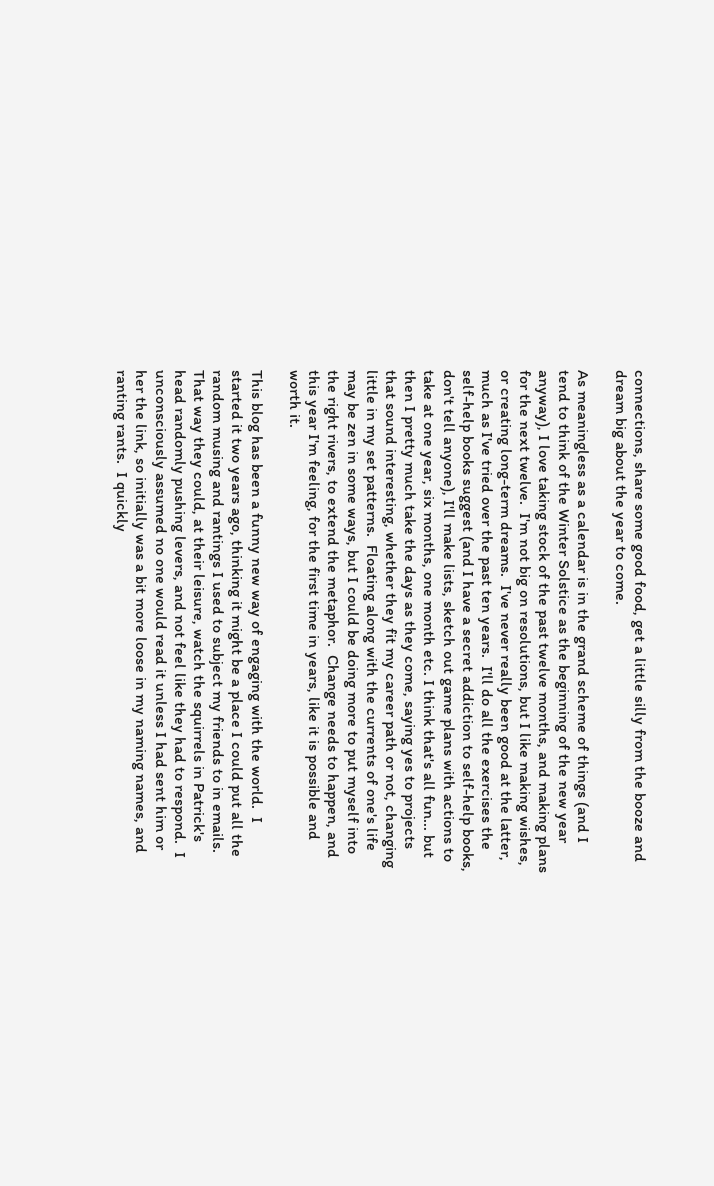connections, share some good food, get a little silly from the booze and dream big about the year to come.

As meaningless as a calendar is in the grand scheme of things (and I tend to think of the Winter Solstice as the beginning of the new year anyway), I love taking stock of the past twelve months, and making plans for the next twelve.  I'm not big on resolutions, but I like making wishes, or creating long-term dreams.  I've never really been good at the latter, much as I've tried over the past ten years.  I'll do all the exercises the self-help books suggest (and I have a secret addiction to self-help books, don't tell anyone), I'll make lists, sketch out game plans with actions to take at one year, six months, one month etc. I think that's all fun... but then I pretty much take the days as they come, saying yes to projects that sound interesting, whether they fit my career path or not, changing little in my set patterns.  Floating along with the currents of one's life may be zen in some ways, but I could be doing more to put myself into the right rivers, to extend the metaphor.  Change needs to happen, and this year I'm feeling, for the first time in years, like it is possible and worth it.

This blog has been a funny new way of engaging with the world.  I started it two years ago, thinking it might be a place I could put all the random musing and rantings I used to subject my friends to in emails.  That way they could, at their leisure, watch the squirrels in Patrick's head randomly pushing levers, and not feel like they had to respond.  I unconsciously assumed no one would read it unless I had sent him or her the link, so initially was a bit more loose in my naming names, and ranting rants.  I quickly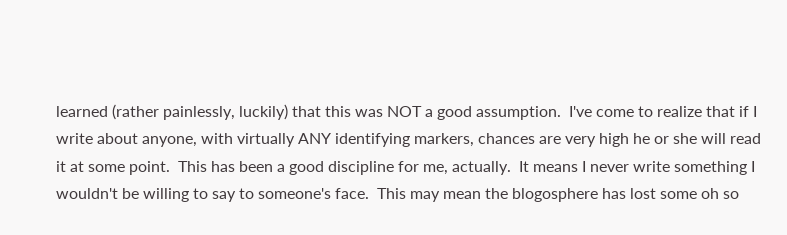learned (rather painlessly, luckily) that this was NOT a good assumption.  I've come to realize that if I write about anyone, with virtually ANY identifying markers, chances are very high he or she will read it at some point.  This has been a good discipline for me, actually.  It means I never write something I wouldn't be willing to say to someone's face.  This may mean the blogosphere has lost some oh so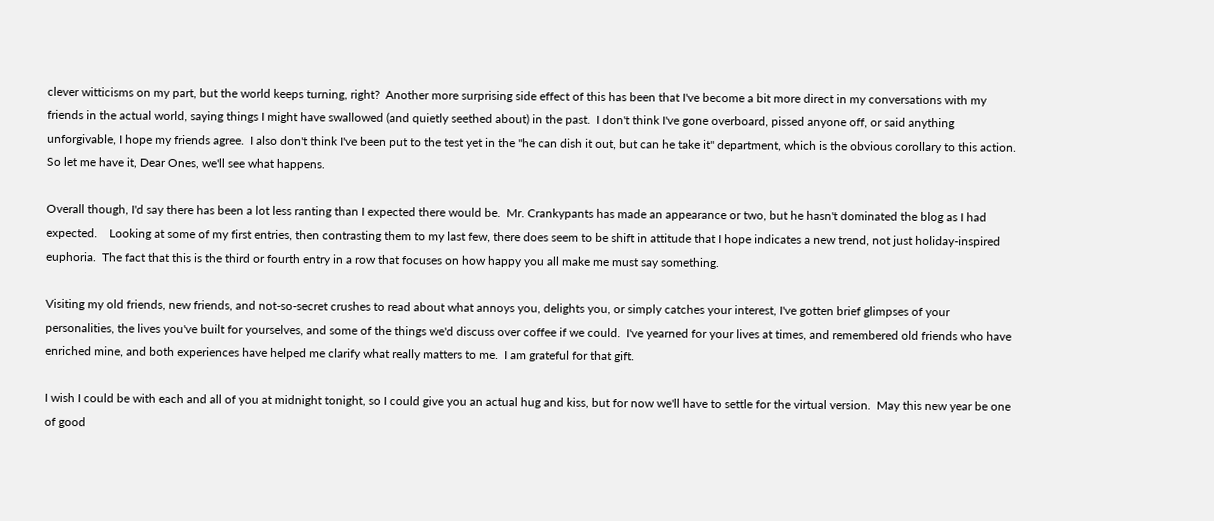clever witticisms on my part, but the world keeps turning, right?  Another more surprising side effect of this has been that I've become a bit more direct in my conversations with my friends in the actual world, saying things I might have swallowed (and quietly seethed about) in the past.  I don't think I've gone overboard, pissed anyone off, or said anything unforgivable, I hope my friends agree.  I also don't think I've been put to the test yet in the "he can dish it out, but can he take it" department, which is the obvious corollary to this action.  So let me have it, Dear Ones, we'll see what happens.

Overall though, I'd say there has been a lot less ranting than I expected there would be.  Mr. Crankypants has made an appearance or two, but he hasn't dominated the blog as I had expected.    Looking at some of my first entries, then contrasting them to my last few, there does seem to be shift in attitude that I hope indicates a new trend, not just holiday-inspired euphoria.  The fact that this is the third or fourth entry in a row that focuses on how happy you all make me must say something.

Visiting my old friends, new friends, and not-so-secret crushes to read about what annoys you, delights you, or simply catches your interest, I've gotten brief glimpses of your personalities, the lives you've built for yourselves, and some of the things we'd discuss over coffee if we could.  I've yearned for your lives at times, and remembered old friends who have enriched mine, and both experiences have helped me clarify what really matters to me.  I am grateful for that gift.

I wish I could be with each and all of you at midnight tonight, so I could give you an actual hug and kiss, but for now we'll have to settle for the virtual version.  May this new year be one of good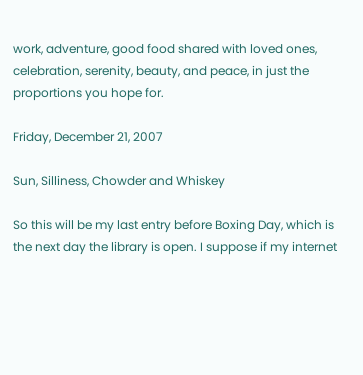work, adventure, good food shared with loved ones, celebration, serenity, beauty, and peace, in just the proportions you hope for.

Friday, December 21, 2007

Sun, Silliness, Chowder and Whiskey

So this will be my last entry before Boxing Day, which is the next day the library is open. I suppose if my internet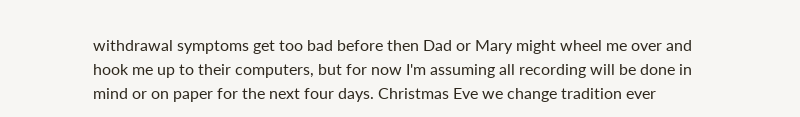withdrawal symptoms get too bad before then Dad or Mary might wheel me over and hook me up to their computers, but for now I'm assuming all recording will be done in mind or on paper for the next four days. Christmas Eve we change tradition ever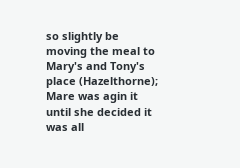so slightly be moving the meal to Mary's and Tony's place (Hazelthorne); Mare was agin it until she decided it was all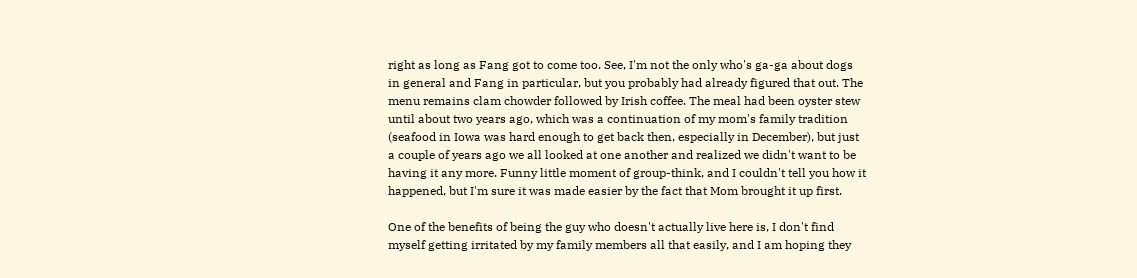right as long as Fang got to come too. See, I'm not the only who's ga-ga about dogs in general and Fang in particular, but you probably had already figured that out. The menu remains clam chowder followed by Irish coffee. The meal had been oyster stew until about two years ago, which was a continuation of my mom's family tradition (seafood in Iowa was hard enough to get back then, especially in December), but just a couple of years ago we all looked at one another and realized we didn't want to be having it any more. Funny little moment of group-think, and I couldn't tell you how it happened, but I'm sure it was made easier by the fact that Mom brought it up first.

One of the benefits of being the guy who doesn't actually live here is, I don't find myself getting irritated by my family members all that easily, and I am hoping they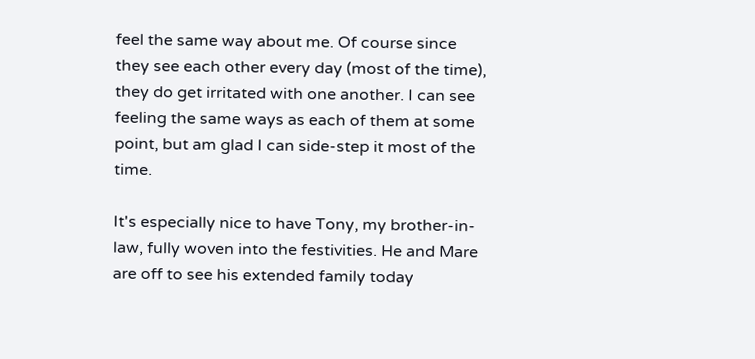feel the same way about me. Of course since they see each other every day (most of the time), they do get irritated with one another. I can see feeling the same ways as each of them at some point, but am glad I can side-step it most of the time.

It's especially nice to have Tony, my brother-in-law, fully woven into the festivities. He and Mare are off to see his extended family today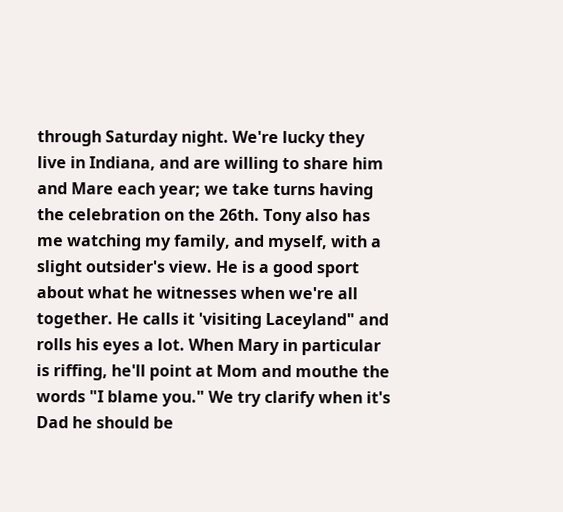through Saturday night. We're lucky they live in Indiana, and are willing to share him and Mare each year; we take turns having the celebration on the 26th. Tony also has me watching my family, and myself, with a slight outsider's view. He is a good sport about what he witnesses when we're all together. He calls it 'visiting Laceyland" and rolls his eyes a lot. When Mary in particular is riffing, he'll point at Mom and mouthe the words "I blame you." We try clarify when it's Dad he should be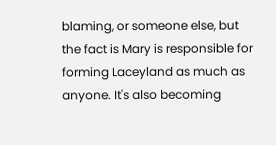blaming, or someone else, but the fact is Mary is responsible for forming Laceyland as much as anyone. It's also becoming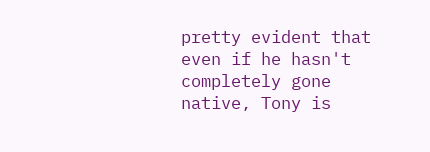pretty evident that even if he hasn't completely gone native, Tony is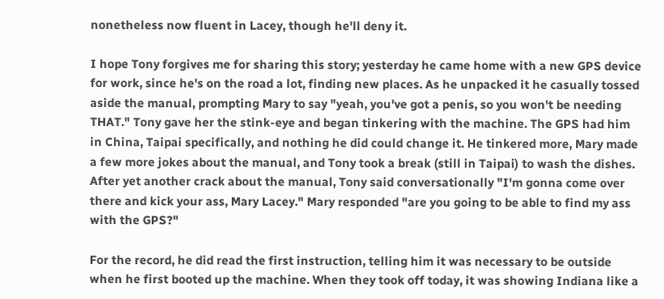nonetheless now fluent in Lacey, though he'll deny it.

I hope Tony forgives me for sharing this story; yesterday he came home with a new GPS device for work, since he's on the road a lot, finding new places. As he unpacked it he casually tossed aside the manual, prompting Mary to say "yeah, you've got a penis, so you won't be needing THAT." Tony gave her the stink-eye and began tinkering with the machine. The GPS had him in China, Taipai specifically, and nothing he did could change it. He tinkered more, Mary made a few more jokes about the manual, and Tony took a break (still in Taipai) to wash the dishes. After yet another crack about the manual, Tony said conversationally "I'm gonna come over there and kick your ass, Mary Lacey." Mary responded "are you going to be able to find my ass with the GPS?"

For the record, he did read the first instruction, telling him it was necessary to be outside when he first booted up the machine. When they took off today, it was showing Indiana like a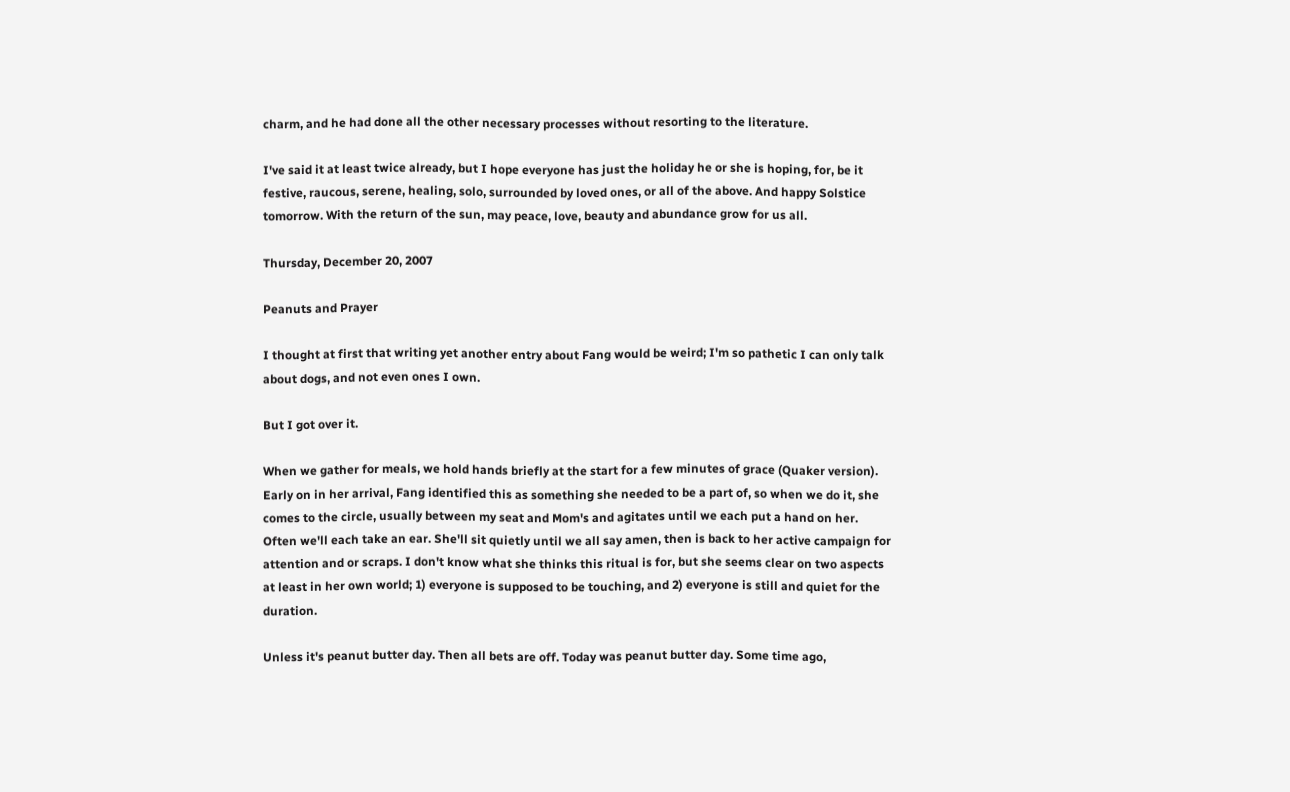charm, and he had done all the other necessary processes without resorting to the literature.

I've said it at least twice already, but I hope everyone has just the holiday he or she is hoping, for, be it festive, raucous, serene, healing, solo, surrounded by loved ones, or all of the above. And happy Solstice tomorrow. With the return of the sun, may peace, love, beauty and abundance grow for us all.

Thursday, December 20, 2007

Peanuts and Prayer

I thought at first that writing yet another entry about Fang would be weird; I'm so pathetic I can only talk about dogs, and not even ones I own.

But I got over it.

When we gather for meals, we hold hands briefly at the start for a few minutes of grace (Quaker version). Early on in her arrival, Fang identified this as something she needed to be a part of, so when we do it, she comes to the circle, usually between my seat and Mom's and agitates until we each put a hand on her. Often we'll each take an ear. She'll sit quietly until we all say amen, then is back to her active campaign for attention and or scraps. I don't know what she thinks this ritual is for, but she seems clear on two aspects at least in her own world; 1) everyone is supposed to be touching, and 2) everyone is still and quiet for the duration.

Unless it's peanut butter day. Then all bets are off. Today was peanut butter day. Some time ago,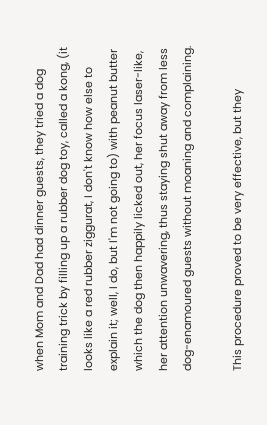when Mom and Dad had dinner guests, they tried a dog training trick by filling up a rubber dog toy, called a kong, (it looks like a red rubber ziggurat, I don't know how else to explain it; well, I do, but I'm not going to) with peanut butter which the dog then happily licked out, her focus laser-like, her attention unwavering, thus staying shut away from less dog-enamoured guests without moaning and complaining.

This procedure proved to be very effective, but they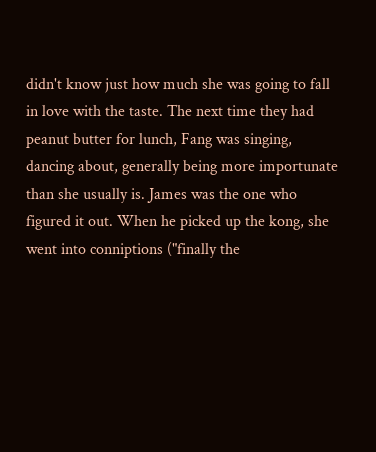didn't know just how much she was going to fall in love with the taste. The next time they had peanut butter for lunch, Fang was singing, dancing about, generally being more importunate than she usually is. James was the one who figured it out. When he picked up the kong, she went into conniptions ("finally the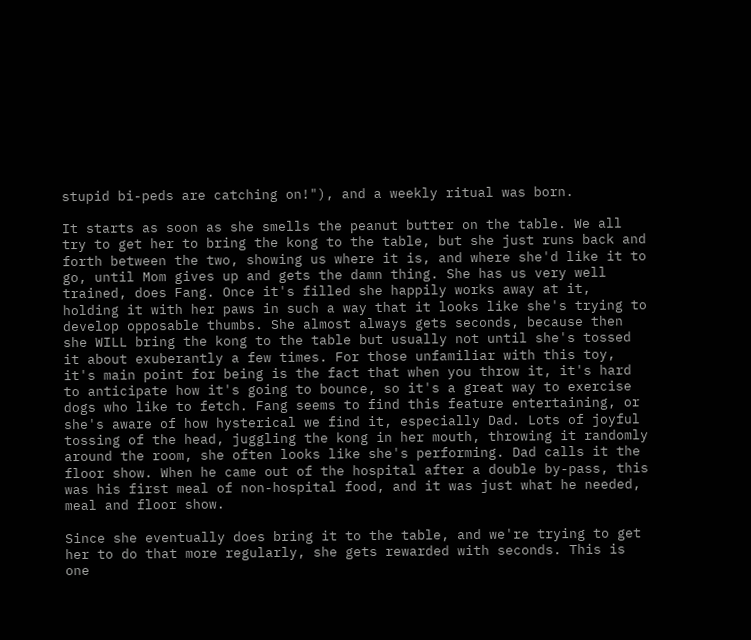stupid bi-peds are catching on!"), and a weekly ritual was born.

It starts as soon as she smells the peanut butter on the table. We all try to get her to bring the kong to the table, but she just runs back and forth between the two, showing us where it is, and where she'd like it to go, until Mom gives up and gets the damn thing. She has us very well trained, does Fang. Once it's filled she happily works away at it, holding it with her paws in such a way that it looks like she's trying to develop opposable thumbs. She almost always gets seconds, because then she WILL bring the kong to the table but usually not until she's tossed it about exuberantly a few times. For those unfamiliar with this toy, it's main point for being is the fact that when you throw it, it's hard to anticipate how it's going to bounce, so it's a great way to exercise dogs who like to fetch. Fang seems to find this feature entertaining, or she's aware of how hysterical we find it, especially Dad. Lots of joyful tossing of the head, juggling the kong in her mouth, throwing it randomly around the room, she often looks like she's performing. Dad calls it the floor show. When he came out of the hospital after a double by-pass, this was his first meal of non-hospital food, and it was just what he needed, meal and floor show.

Since she eventually does bring it to the table, and we're trying to get her to do that more regularly, she gets rewarded with seconds. This is one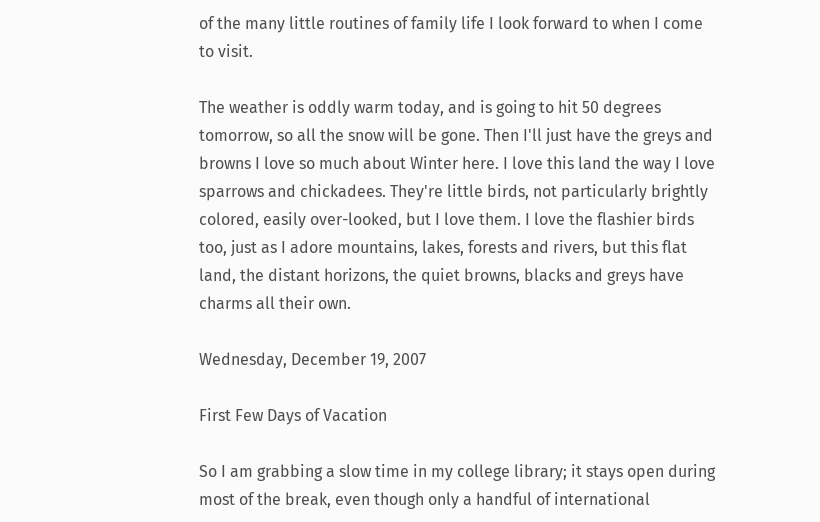of the many little routines of family life I look forward to when I come to visit.

The weather is oddly warm today, and is going to hit 50 degrees tomorrow, so all the snow will be gone. Then I'll just have the greys and browns I love so much about Winter here. I love this land the way I love sparrows and chickadees. They're little birds, not particularly brightly colored, easily over-looked, but I love them. I love the flashier birds too, just as I adore mountains, lakes, forests and rivers, but this flat land, the distant horizons, the quiet browns, blacks and greys have charms all their own.

Wednesday, December 19, 2007

First Few Days of Vacation

So I am grabbing a slow time in my college library; it stays open during most of the break, even though only a handful of international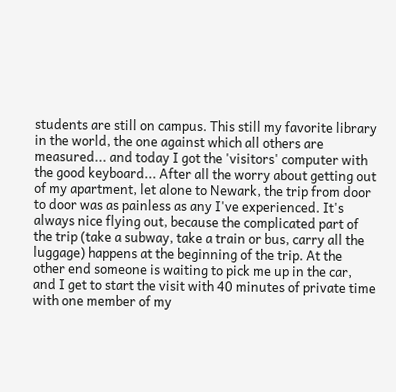students are still on campus. This still my favorite library in the world, the one against which all others are measured... and today I got the 'visitors' computer with the good keyboard... After all the worry about getting out of my apartment, let alone to Newark, the trip from door to door was as painless as any I've experienced. It's always nice flying out, because the complicated part of the trip (take a subway, take a train or bus, carry all the luggage) happens at the beginning of the trip. At the other end someone is waiting to pick me up in the car, and I get to start the visit with 40 minutes of private time with one member of my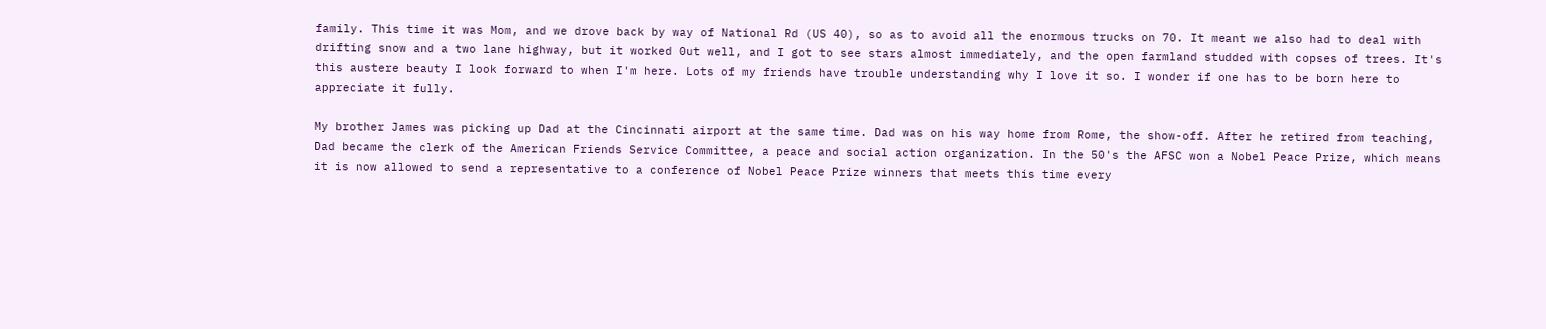family. This time it was Mom, and we drove back by way of National Rd (US 40), so as to avoid all the enormous trucks on 70. It meant we also had to deal with drifting snow and a two lane highway, but it worked 0ut well, and I got to see stars almost immediately, and the open farmland studded with copses of trees. It's this austere beauty I look forward to when I'm here. Lots of my friends have trouble understanding why I love it so. I wonder if one has to be born here to appreciate it fully.

My brother James was picking up Dad at the Cincinnati airport at the same time. Dad was on his way home from Rome, the show-off. After he retired from teaching, Dad became the clerk of the American Friends Service Committee, a peace and social action organization. In the 50's the AFSC won a Nobel Peace Prize, which means it is now allowed to send a representative to a conference of Nobel Peace Prize winners that meets this time every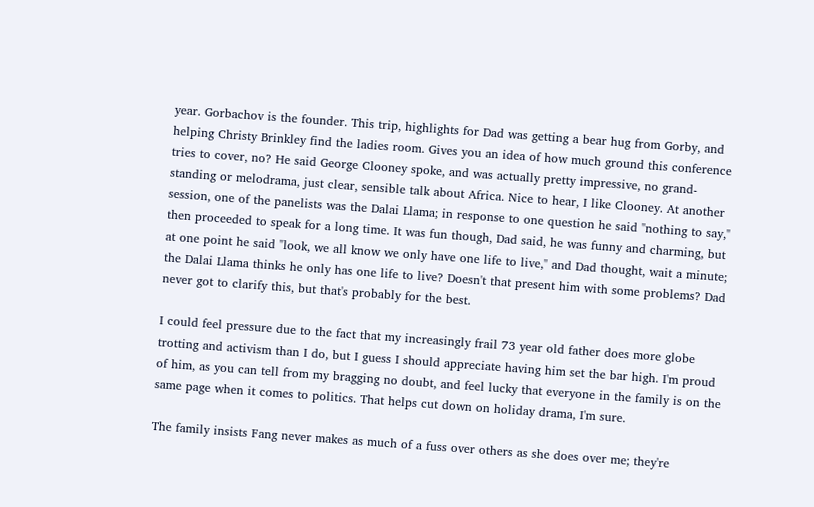year. Gorbachov is the founder. This trip, highlights for Dad was getting a bear hug from Gorby, and helping Christy Brinkley find the ladies room. Gives you an idea of how much ground this conference tries to cover, no? He said George Clooney spoke, and was actually pretty impressive, no grand-standing or melodrama, just clear, sensible talk about Africa. Nice to hear, I like Clooney. At another session, one of the panelists was the Dalai Llama; in response to one question he said "nothing to say," then proceeded to speak for a long time. It was fun though, Dad said, he was funny and charming, but at one point he said "look, we all know we only have one life to live," and Dad thought, wait a minute; the Dalai Llama thinks he only has one life to live? Doesn't that present him with some problems? Dad never got to clarify this, but that's probably for the best.

I could feel pressure due to the fact that my increasingly frail 73 year old father does more globe trotting and activism than I do, but I guess I should appreciate having him set the bar high. I'm proud of him, as you can tell from my bragging no doubt, and feel lucky that everyone in the family is on the same page when it comes to politics. That helps cut down on holiday drama, I'm sure.

The family insists Fang never makes as much of a fuss over others as she does over me; they're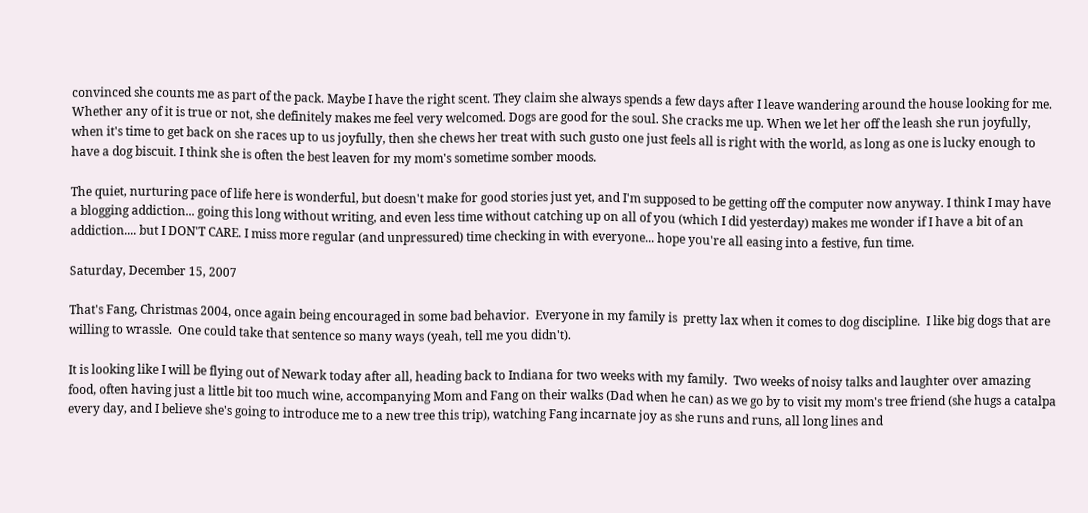convinced she counts me as part of the pack. Maybe I have the right scent. They claim she always spends a few days after I leave wandering around the house looking for me. Whether any of it is true or not, she definitely makes me feel very welcomed. Dogs are good for the soul. She cracks me up. When we let her off the leash she run joyfully, when it's time to get back on she races up to us joyfully, then she chews her treat with such gusto one just feels all is right with the world, as long as one is lucky enough to have a dog biscuit. I think she is often the best leaven for my mom's sometime somber moods.

The quiet, nurturing pace of life here is wonderful, but doesn't make for good stories just yet, and I'm supposed to be getting off the computer now anyway. I think I may have a blogging addiction... going this long without writing, and even less time without catching up on all of you (which I did yesterday) makes me wonder if I have a bit of an addiction.... but I DON'T CARE. I miss more regular (and unpressured) time checking in with everyone... hope you're all easing into a festive, fun time.

Saturday, December 15, 2007

That's Fang, Christmas 2004, once again being encouraged in some bad behavior.  Everyone in my family is  pretty lax when it comes to dog discipline.  I like big dogs that are willing to wrassle.  One could take that sentence so many ways (yeah, tell me you didn't).

It is looking like I will be flying out of Newark today after all, heading back to Indiana for two weeks with my family.  Two weeks of noisy talks and laughter over amazing food, often having just a little bit too much wine, accompanying Mom and Fang on their walks (Dad when he can) as we go by to visit my mom's tree friend (she hugs a catalpa every day, and I believe she's going to introduce me to a new tree this trip), watching Fang incarnate joy as she runs and runs, all long lines and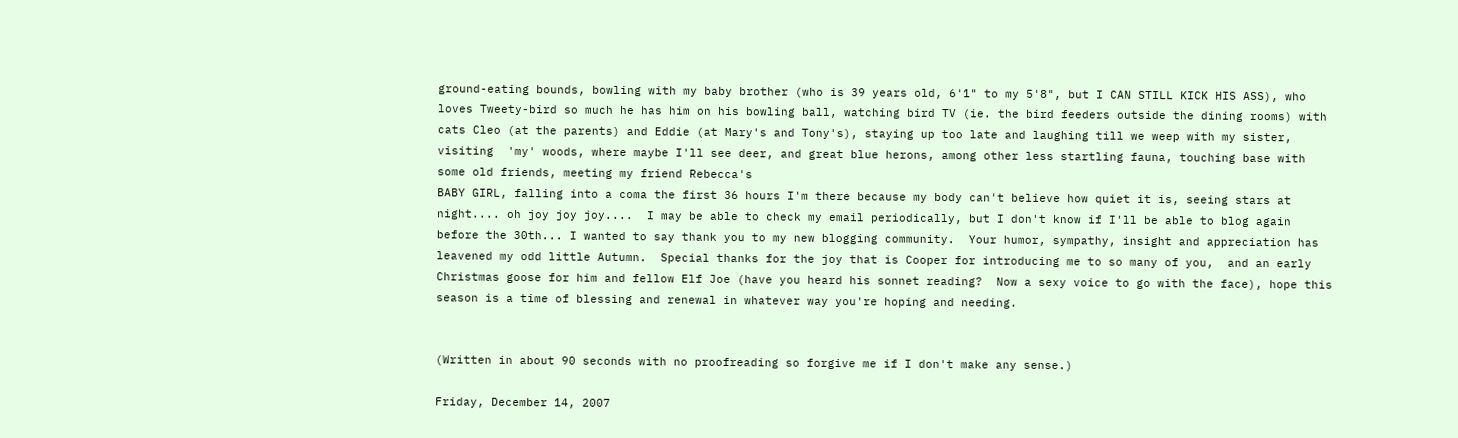ground-eating bounds, bowling with my baby brother (who is 39 years old, 6'1" to my 5'8", but I CAN STILL KICK HIS ASS), who loves Tweety-bird so much he has him on his bowling ball, watching bird TV (ie. the bird feeders outside the dining rooms) with cats Cleo (at the parents) and Eddie (at Mary's and Tony's), staying up too late and laughing till we weep with my sister, visiting  'my' woods, where maybe I'll see deer, and great blue herons, among other less startling fauna, touching base with some old friends, meeting my friend Rebecca's
BABY GIRL, falling into a coma the first 36 hours I'm there because my body can't believe how quiet it is, seeing stars at night.... oh joy joy joy....  I may be able to check my email periodically, but I don't know if I'll be able to blog again before the 30th... I wanted to say thank you to my new blogging community.  Your humor, sympathy, insight and appreciation has leavened my odd little Autumn.  Special thanks for the joy that is Cooper for introducing me to so many of you,  and an early Christmas goose for him and fellow Elf Joe (have you heard his sonnet reading?  Now a sexy voice to go with the face), hope this season is a time of blessing and renewal in whatever way you're hoping and needing.


(Written in about 90 seconds with no proofreading so forgive me if I don't make any sense.)

Friday, December 14, 2007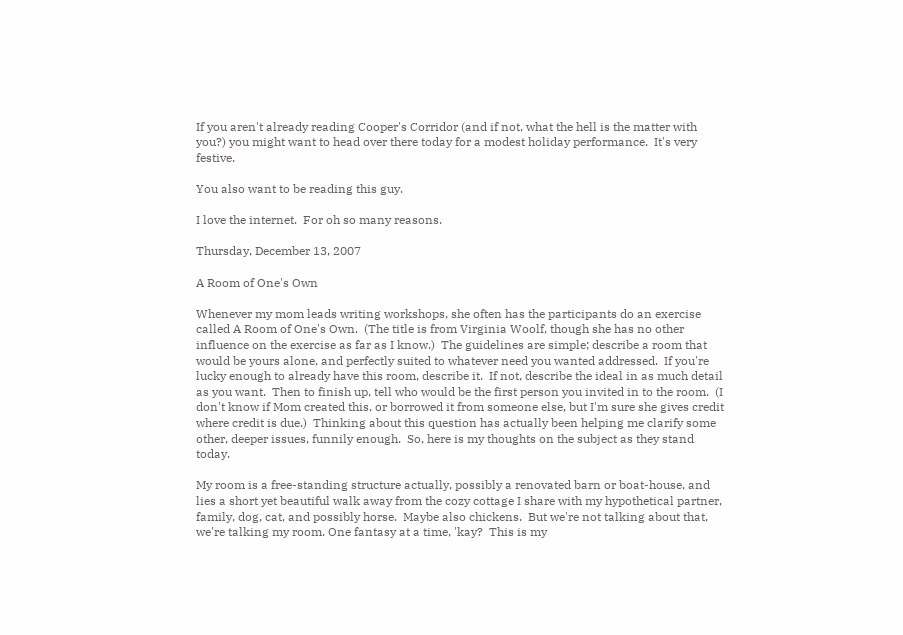If you aren't already reading Cooper's Corridor (and if not, what the hell is the matter with you?) you might want to head over there today for a modest holiday performance.  It's very festive.

You also want to be reading this guy.

I love the internet.  For oh so many reasons.

Thursday, December 13, 2007

A Room of One's Own

Whenever my mom leads writing workshops, she often has the participants do an exercise called A Room of One's Own.  (The title is from Virginia Woolf, though she has no other influence on the exercise as far as I know.)  The guidelines are simple; describe a room that would be yours alone, and perfectly suited to whatever need you wanted addressed.  If you're lucky enough to already have this room, describe it.  If not, describe the ideal in as much detail as you want.  Then to finish up, tell who would be the first person you invited in to the room.  (I don't know if Mom created this, or borrowed it from someone else, but I'm sure she gives credit where credit is due.)  Thinking about this question has actually been helping me clarify some other, deeper issues, funnily enough.  So, here is my thoughts on the subject as they stand today.

My room is a free-standing structure actually, possibly a renovated barn or boat-house, and lies a short yet beautiful walk away from the cozy cottage I share with my hypothetical partner, family, dog, cat, and possibly horse.  Maybe also chickens.  But we're not talking about that, we're talking my room. One fantasy at a time, 'kay?  This is my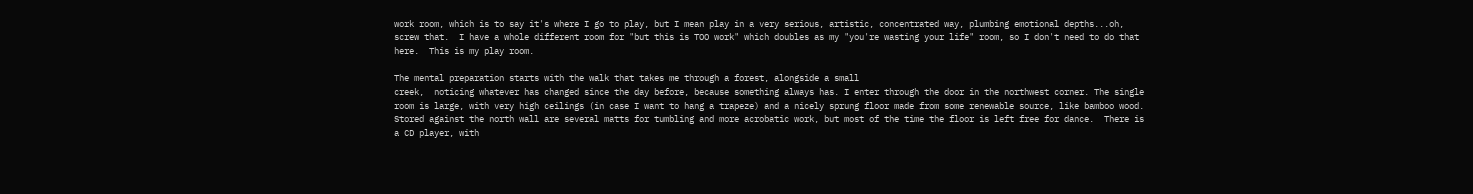work room, which is to say it's where I go to play, but I mean play in a very serious, artistic, concentrated way, plumbing emotional depths...oh, screw that.  I have a whole different room for "but this is TOO work" which doubles as my "you're wasting your life" room, so I don't need to do that here.  This is my play room.

The mental preparation starts with the walk that takes me through a forest, alongside a small
creek,  noticing whatever has changed since the day before, because something always has. I enter through the door in the northwest corner. The single room is large, with very high ceilings (in case I want to hang a trapeze) and a nicely sprung floor made from some renewable source, like bamboo wood. Stored against the north wall are several matts for tumbling and more acrobatic work, but most of the time the floor is left free for dance.  There is a CD player, with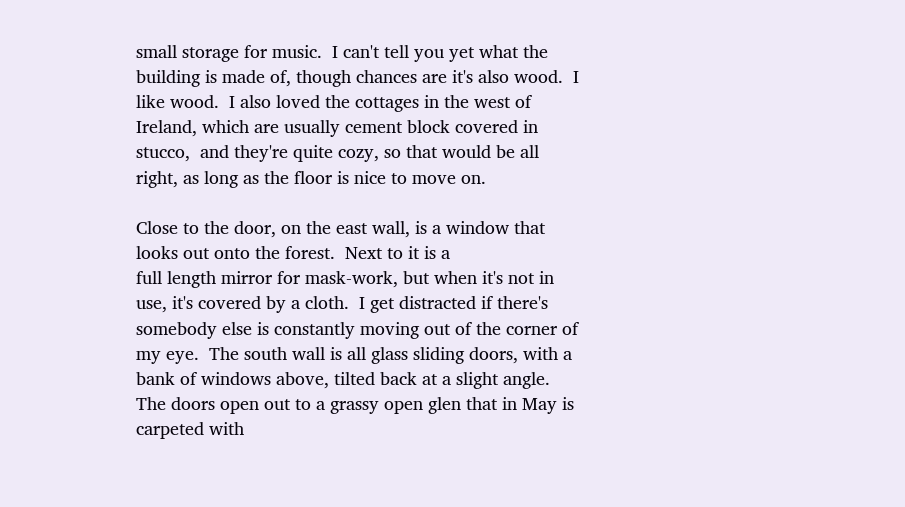small storage for music.  I can't tell you yet what the building is made of, though chances are it's also wood.  I like wood.  I also loved the cottages in the west of Ireland, which are usually cement block covered in stucco,  and they're quite cozy, so that would be all right, as long as the floor is nice to move on.

Close to the door, on the east wall, is a window that looks out onto the forest.  Next to it is a
full length mirror for mask-work, but when it's not in use, it's covered by a cloth.  I get distracted if there's somebody else is constantly moving out of the corner of my eye.  The south wall is all glass sliding doors, with a bank of windows above, tilted back at a slight angle.  The doors open out to a grassy open glen that in May is carpeted with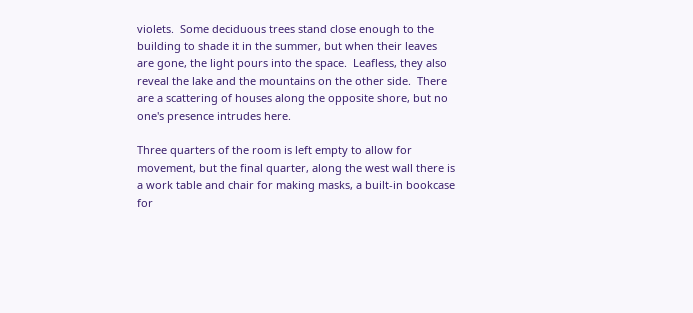violets.  Some deciduous trees stand close enough to the building to shade it in the summer, but when their leaves are gone, the light pours into the space.  Leafless, they also reveal the lake and the mountains on the other side.  There are a scattering of houses along the opposite shore, but no one's presence intrudes here.

Three quarters of the room is left empty to allow for movement, but the final quarter, along the west wall there is a work table and chair for making masks, a built-in bookcase for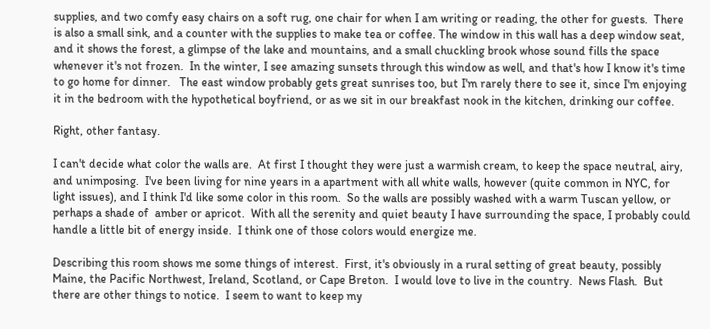supplies, and two comfy easy chairs on a soft rug, one chair for when I am writing or reading, the other for guests.  There is also a small sink, and a counter with the supplies to make tea or coffee. The window in this wall has a deep window seat,  and it shows the forest, a glimpse of the lake and mountains, and a small chuckling brook whose sound fills the space whenever it's not frozen.  In the winter, I see amazing sunsets through this window as well, and that's how I know it's time to go home for dinner.   The east window probably gets great sunrises too, but I'm rarely there to see it, since I'm enjoying it in the bedroom with the hypothetical boyfriend, or as we sit in our breakfast nook in the kitchen, drinking our coffee.

Right, other fantasy.

I can't decide what color the walls are.  At first I thought they were just a warmish cream, to keep the space neutral, airy, and unimposing.  I've been living for nine years in a apartment with all white walls, however (quite common in NYC, for light issues), and I think I'd like some color in this room.  So the walls are possibly washed with a warm Tuscan yellow, or perhaps a shade of  amber or apricot.  With all the serenity and quiet beauty I have surrounding the space, I probably could handle a little bit of energy inside.  I think one of those colors would energize me.

Describing this room shows me some things of interest.  First, it's obviously in a rural setting of great beauty, possibly Maine, the Pacific Northwest, Ireland, Scotland, or Cape Breton.  I would love to live in the country.  News Flash.  But there are other things to notice.  I seem to want to keep my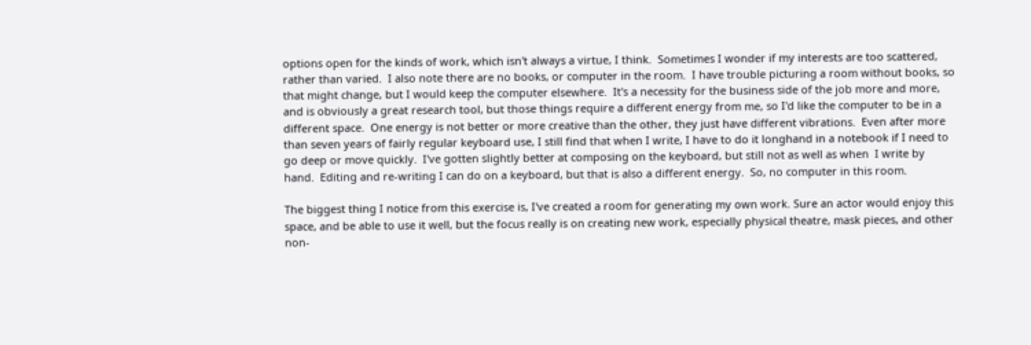options open for the kinds of work, which isn't always a virtue, I think.  Sometimes I wonder if my interests are too scattered, rather than varied.  I also note there are no books, or computer in the room.  I have trouble picturing a room without books, so that might change, but I would keep the computer elsewhere.  It's a necessity for the business side of the job more and more, and is obviously a great research tool, but those things require a different energy from me, so I'd like the computer to be in a different space.  One energy is not better or more creative than the other, they just have different vibrations.  Even after more than seven years of fairly regular keyboard use, I still find that when I write, I have to do it longhand in a notebook if I need to go deep or move quickly.  I've gotten slightly better at composing on the keyboard, but still not as well as when  I write by hand.  Editing and re-writing I can do on a keyboard, but that is also a different energy.  So, no computer in this room.

The biggest thing I notice from this exercise is, I've created a room for generating my own work. Sure an actor would enjoy this space, and be able to use it well, but the focus really is on creating new work, especially physical theatre, mask pieces, and other non-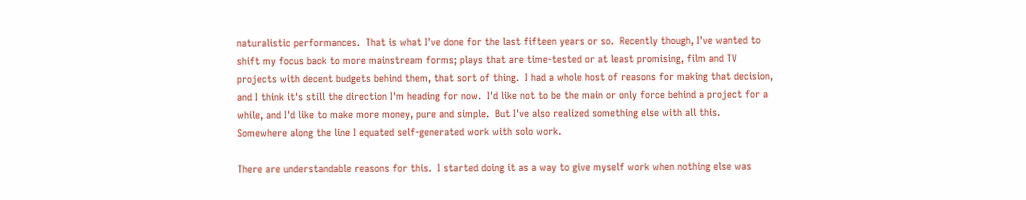naturalistic performances.  That is what I've done for the last fifteen years or so.  Recently though, I've wanted to shift my focus back to more mainstream forms; plays that are time-tested or at least promising, film and TV projects with decent budgets behind them, that sort of thing.  I had a whole host of reasons for making that decision, and I think it's still the direction I'm heading for now.  I'd like not to be the main or only force behind a project for a while, and I'd like to make more money, pure and simple.  But I've also realized something else with all this.  Somewhere along the line I equated self-generated work with solo work.

There are understandable reasons for this.  I started doing it as a way to give myself work when nothing else was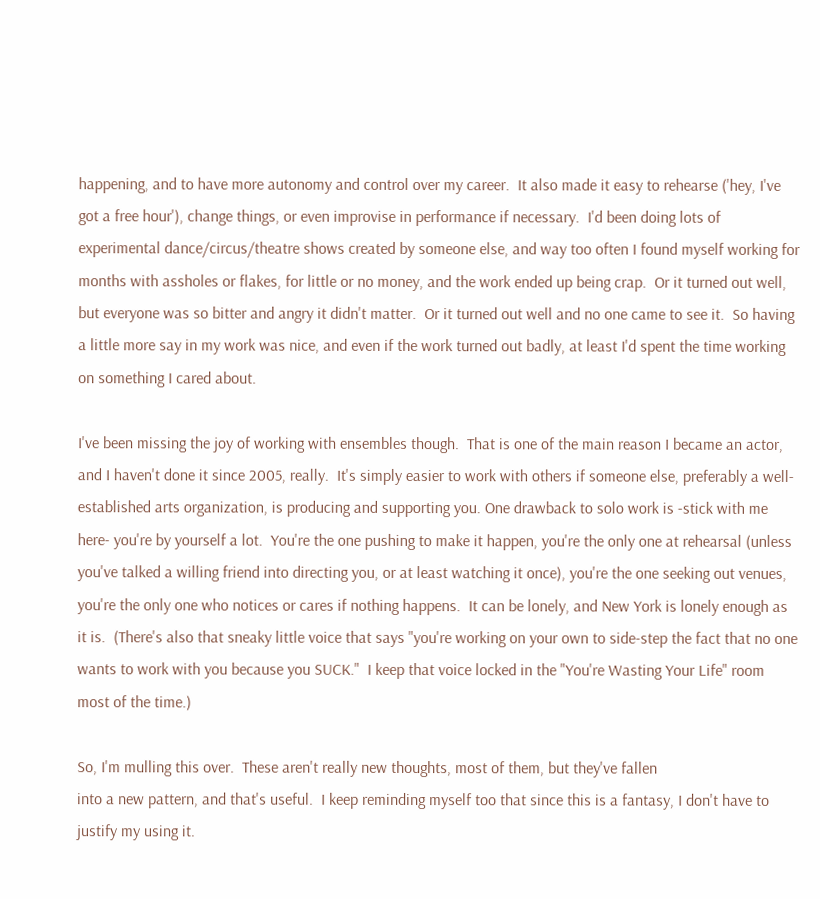happening, and to have more autonomy and control over my career.  It also made it easy to rehearse ('hey, I've got a free hour'), change things, or even improvise in performance if necessary.  I'd been doing lots of experimental dance/circus/theatre shows created by someone else, and way too often I found myself working for months with assholes or flakes, for little or no money, and the work ended up being crap.  Or it turned out well, but everyone was so bitter and angry it didn't matter.  Or it turned out well and no one came to see it.  So having a little more say in my work was nice, and even if the work turned out badly, at least I'd spent the time working on something I cared about.

I've been missing the joy of working with ensembles though.  That is one of the main reason I became an actor, and I haven't done it since 2005, really.  It's simply easier to work with others if someone else, preferably a well-established arts organization, is producing and supporting you. One drawback to solo work is -stick with me here- you're by yourself a lot.  You're the one pushing to make it happen, you're the only one at rehearsal (unless you've talked a willing friend into directing you, or at least watching it once), you're the one seeking out venues, you're the only one who notices or cares if nothing happens.  It can be lonely, and New York is lonely enough as it is.  (There's also that sneaky little voice that says "you're working on your own to side-step the fact that no one wants to work with you because you SUCK."  I keep that voice locked in the "You're Wasting Your Life" room most of the time.)

So, I'm mulling this over.  These aren't really new thoughts, most of them, but they've fallen
into a new pattern, and that's useful.  I keep reminding myself too that since this is a fantasy, I don't have to justify my using it.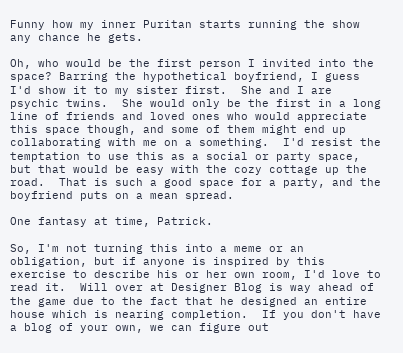Funny how my inner Puritan starts running the show any chance he gets.

Oh, who would be the first person I invited into the space? Barring the hypothetical boyfriend, I guess I'd show it to my sister first.  She and I are psychic twins.  She would only be the first in a long line of friends and loved ones who would appreciate this space though, and some of them might end up collaborating with me on a something.  I'd resist the temptation to use this as a social or party space, but that would be easy with the cozy cottage up the road.  That is such a good space for a party, and the boyfriend puts on a mean spread.

One fantasy at time, Patrick.

So, I'm not turning this into a meme or an obligation, but if anyone is inspired by this exercise to describe his or her own room, I'd love to read it.  Will over at Designer Blog is way ahead of the game due to the fact that he designed an entire house which is nearing completion.  If you don't have a blog of your own, we can figure out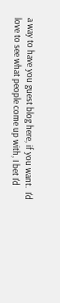a way to have you guest blog here, if you want.  I'd love to see what people come up with, I bet I'd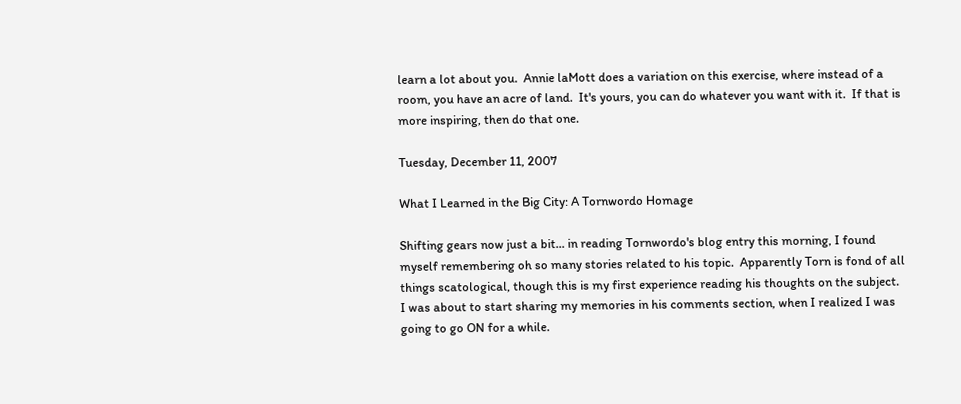learn a lot about you.  Annie laMott does a variation on this exercise, where instead of a room, you have an acre of land.  It's yours, you can do whatever you want with it.  If that is more inspiring, then do that one.

Tuesday, December 11, 2007

What I Learned in the Big City: A Tornwordo Homage

Shifting gears now just a bit... in reading Tornwordo's blog entry this morning, I found myself remembering oh so many stories related to his topic.  Apparently Torn is fond of all things scatological, though this is my first experience reading his thoughts on the subject.  I was about to start sharing my memories in his comments section, when I realized I was going to go ON for a while.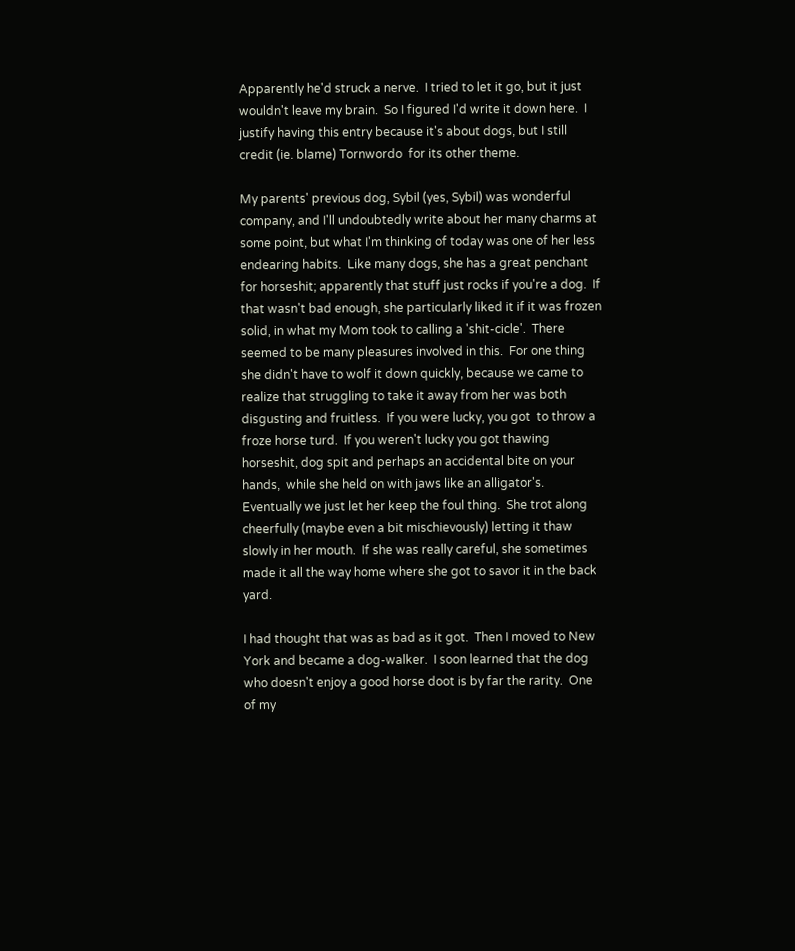Apparently he'd struck a nerve.  I tried to let it go, but it just wouldn't leave my brain.  So I figured I'd write it down here.  I justify having this entry because it's about dogs, but I still credit (ie. blame) Tornwordo  for its other theme.

My parents' previous dog, Sybil (yes, Sybil) was wonderful company, and I'll undoubtedly write about her many charms at some point, but what I'm thinking of today was one of her less endearing habits.  Like many dogs, she has a great penchant for horseshit; apparently that stuff just rocks if you're a dog.  If that wasn't bad enough, she particularly liked it if it was frozen solid, in what my Mom took to calling a 'shit-cicle'.  There seemed to be many pleasures involved in this.  For one thing she didn't have to wolf it down quickly, because we came to realize that struggling to take it away from her was both disgusting and fruitless.  If you were lucky, you got  to throw a froze horse turd.  If you weren't lucky you got thawing horseshit, dog spit and perhaps an accidental bite on your hands,  while she held on with jaws like an alligator's.  Eventually we just let her keep the foul thing.  She trot along cheerfully (maybe even a bit mischievously) letting it thaw slowly in her mouth.  If she was really careful, she sometimes made it all the way home where she got to savor it in the back yard.

I had thought that was as bad as it got.  Then I moved to New York and became a dog-walker.  I soon learned that the dog who doesn't enjoy a good horse doot is by far the rarity.  One of my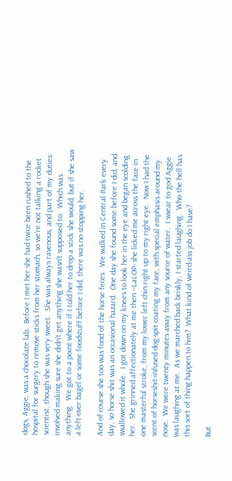dogs, Aggie, was a chocolate lab.  Before I met her she had twice been rushed to the hospital for surgery to remove sticks from her stomach, so we're not talking a rocket scientist, though she was very sweet.  She was always ravenous, and part of my duties involved making sure she didn't get anything she wasn't supposed to.  Which was anything.  We got to a point where if I told her to drop a stick she would, but if she saw a left-over bagel or some foodstuff before I did, there was no stopping her.

And of course she too was fond of the horse feces.  We walked in Central Park every day, so horse shit was an occasional hazard.  One day she found some before I did, and swallowed it whole.  I got down on my knees to look her in the eye and began scolding her.  She grinned affectionately at me then --LaLOP- she licked me across the face in one masterful stroke, from my lower left chin right up to my right eye.  Now I had the scent of horseshit-infused dog-spit coating my face, with special emphasis around my nose.  We were twenty minutes away from any source of water.  I swear to god Aggie was laughing at me.  As we marched back briskly, I started laughing.  Who the hell has this sort of thing happen to him?  What kind of weird-ass job do I have?

But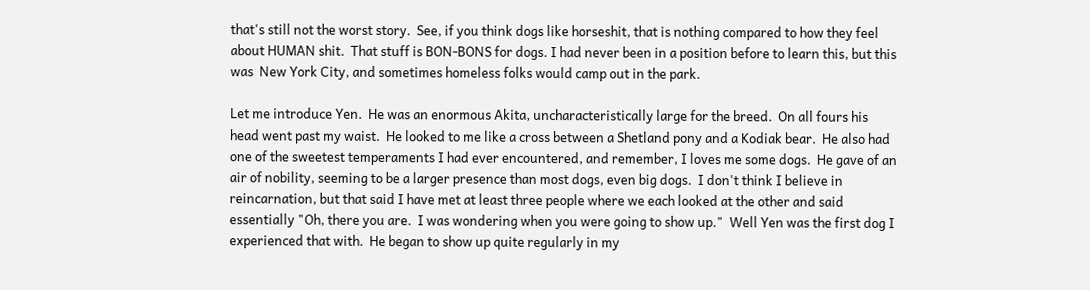that's still not the worst story.  See, if you think dogs like horseshit, that is nothing compared to how they feel about HUMAN shit.  That stuff is BON-BONS for dogs. I had never been in a position before to learn this, but this was  New York City, and sometimes homeless folks would camp out in the park.

Let me introduce Yen.  He was an enormous Akita, uncharacteristically large for the breed.  On all fours his head went past my waist.  He looked to me like a cross between a Shetland pony and a Kodiak bear.  He also had one of the sweetest temperaments I had ever encountered, and remember, I loves me some dogs.  He gave of an air of nobility, seeming to be a larger presence than most dogs, even big dogs.  I don't think I believe in reincarnation, but that said I have met at least three people where we each looked at the other and said essentially "Oh, there you are.  I was wondering when you were going to show up."  Well Yen was the first dog I experienced that with.  He began to show up quite regularly in my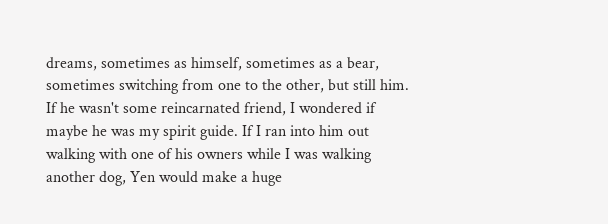dreams, sometimes as himself, sometimes as a bear, sometimes switching from one to the other, but still him.  If he wasn't some reincarnated friend, I wondered if maybe he was my spirit guide. If I ran into him out walking with one of his owners while I was walking another dog, Yen would make a huge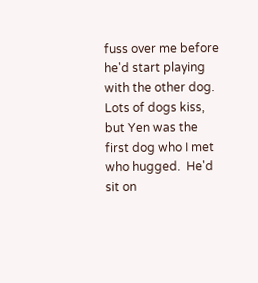fuss over me before he'd start playing with the other dog.  Lots of dogs kiss, but Yen was the first dog who I met who hugged.  He'd sit on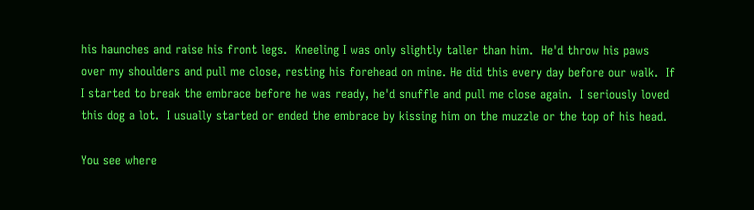his haunches and raise his front legs.  Kneeling I was only slightly taller than him.  He'd throw his paws over my shoulders and pull me close, resting his forehead on mine. He did this every day before our walk.  If I started to break the embrace before he was ready, he'd snuffle and pull me close again.  I seriously loved this dog a lot.  I usually started or ended the embrace by kissing him on the muzzle or the top of his head.

You see where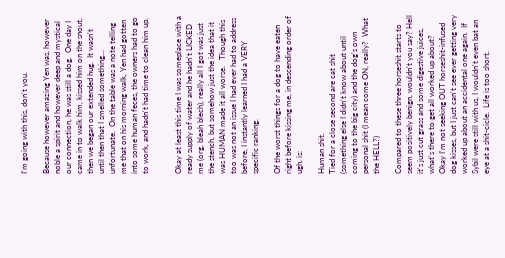I'm going with this, don't you.

Because however amazing Yen was, however noble a spirit and however deep and mystical our connection, he was still a dog.  One day I came in to walk him, kissed him on the snout, then we began our extended hug.  It wasn't until then that I smelled something... unfortunate.  On the table was a note telling me that on his morning walk, Yen had gotten into some human feces, the owners had to go to work, and hadn't had time to clean him up.


Okay at least this time I was someplace with a ready supply of water and he hadn't LICKED me (org, bleah blech), really all I got was just the stench, but somehow just the idea that it was HUMAN made it all worse.   Though this too was not an issue I had ever had to address before, I instantly learned I had a VERY specific ranking.

Of the worst things for a dog to have eaten right before kissing me, in descending order of ugh, is:

Human shit.
Tied for a close second are cat shit (something else I didn't know about until coming to the big city) and the dog's own personal shit (I mean come ON, really?  What the HELL?)

Compared to these three horseshit starts to seem positively benign, wouldn't you say? Hell it's just cut grass and some digestive juices, what's there to get all worked up about?  Okay I'm not seeking OUT horseshit-infused dog kisses, but I just can't see ever getting very worked up about an accidental one again.  If Sybil were still with us, I wouldn't even bat an eye at a shit-cicle.  Life is too short.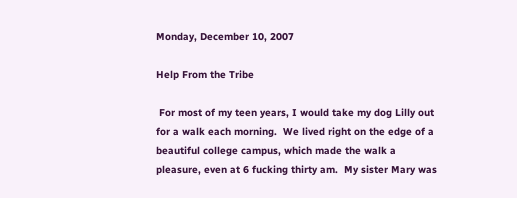Monday, December 10, 2007

Help From the Tribe

 For most of my teen years, I would take my dog Lilly out for a walk each morning.  We lived right on the edge of a beautiful college campus, which made the walk a pleasure, even at 6 fucking thirty am.  My sister Mary was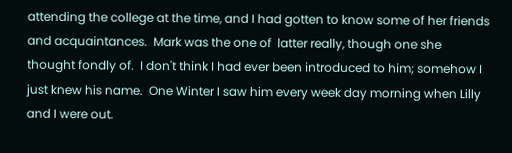attending the college at the time, and I had gotten to know some of her friends and acquaintances.  Mark was the one of  latter really, though one she thought fondly of.  I don't think I had ever been introduced to him; somehow I just knew his name.  One Winter I saw him every week day morning when Lilly and I were out.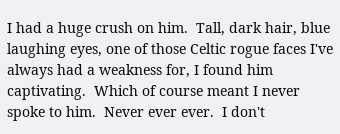I had a huge crush on him.  Tall, dark hair, blue laughing eyes, one of those Celtic rogue faces I've always had a weakness for, I found him captivating.  Which of course meant I never spoke to him.  Never ever ever.  I don't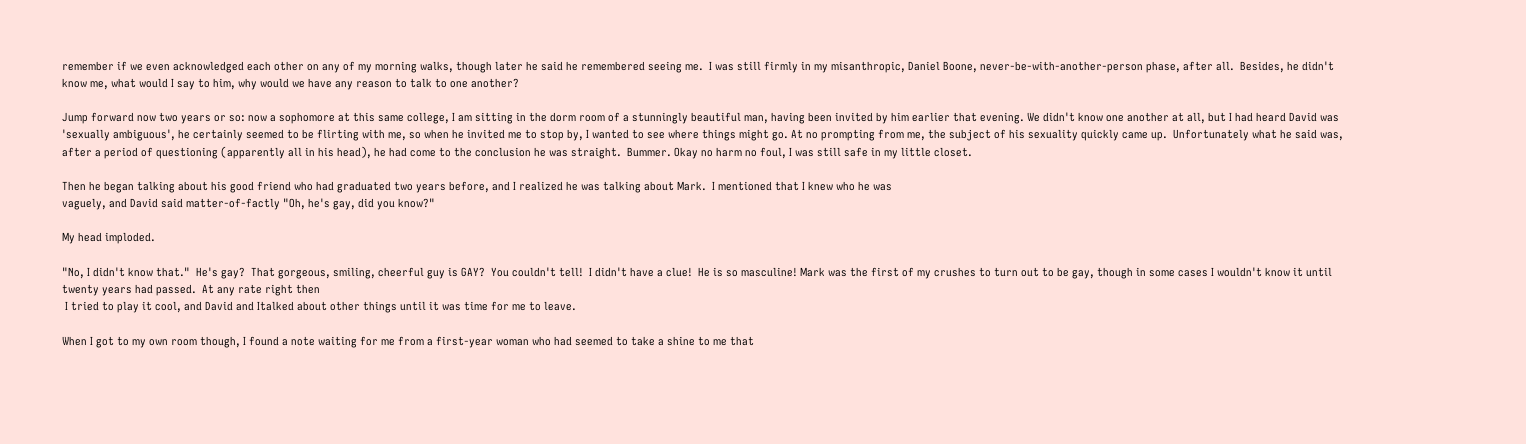remember if we even acknowledged each other on any of my morning walks, though later he said he remembered seeing me.  I was still firmly in my misanthropic, Daniel Boone, never-be-with-another-person phase, after all.  Besides, he didn't know me, what would I say to him, why would we have any reason to talk to one another?

Jump forward now two years or so: now a sophomore at this same college, I am sitting in the dorm room of a stunningly beautiful man, having been invited by him earlier that evening. We didn't know one another at all, but I had heard David was 'sexually ambiguous', he certainly seemed to be flirting with me, so when he invited me to stop by, I wanted to see where things might go. At no prompting from me, the subject of his sexuality quickly came up.  Unfortunately what he said was, after a period of questioning (apparently all in his head), he had come to the conclusion he was straight.  Bummer. Okay no harm no foul, I was still safe in my little closet.

Then he began talking about his good friend who had graduated two years before, and I realized he was talking about Mark.  I mentioned that I knew who he was
vaguely, and David said matter-of-factly "Oh, he's gay, did you know?"

My head imploded.

"No, I didn't know that."  He's gay?  That gorgeous, smiling, cheerful guy is GAY?  You couldn't tell!  I didn't have a clue!  He is so masculine! Mark was the first of my crushes to turn out to be gay, though in some cases I wouldn't know it until twenty years had passed.  At any rate right then
 I tried to play it cool, and David and Italked about other things until it was time for me to leave.

When I got to my own room though, I found a note waiting for me from a first-year woman who had seemed to take a shine to me that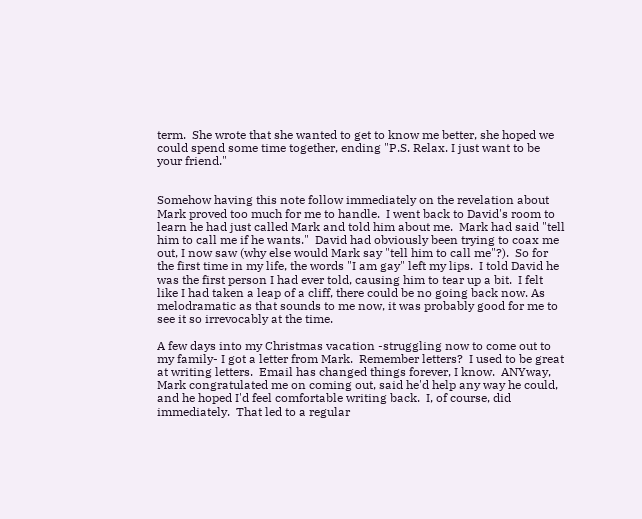term.  She wrote that she wanted to get to know me better, she hoped we could spend some time together, ending "P.S. Relax. I just want to be your friend."


Somehow having this note follow immediately on the revelation about Mark proved too much for me to handle.  I went back to David's room to learn he had just called Mark and told him about me.  Mark had said "tell him to call me if he wants."  David had obviously been trying to coax me out, I now saw (why else would Mark say "tell him to call me"?).  So for the first time in my life, the words "I am gay" left my lips.  I told David he was the first person I had ever told, causing him to tear up a bit.  I felt like I had taken a leap of a cliff, there could be no going back now. As melodramatic as that sounds to me now, it was probably good for me to see it so irrevocably at the time.

A few days into my Christmas vacation -struggling now to come out to my family- I got a letter from Mark.  Remember letters?  I used to be great at writing letters.  Email has changed things forever, I know.  ANYway, Mark congratulated me on coming out, said he'd help any way he could, and he hoped I'd feel comfortable writing back.  I, of course, did immediately.  That led to a regular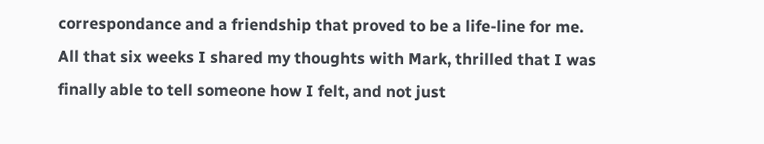correspondance and a friendship that proved to be a life-line for me.  All that six weeks I shared my thoughts with Mark, thrilled that I was finally able to tell someone how I felt, and not just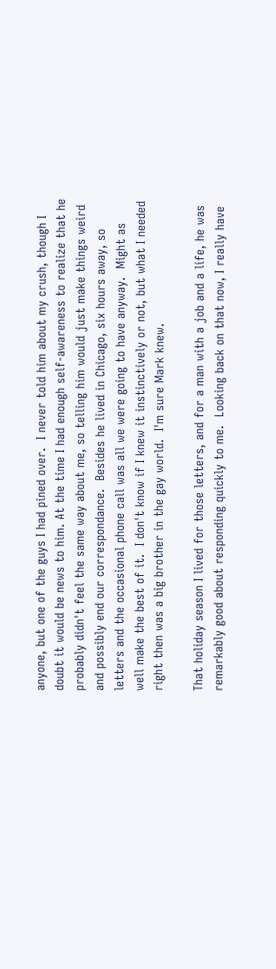anyone, but one of the guys I had pined over.  I never told him about my crush, though I doubt it would be news to him. At the time I had enough self-awareness to realize that he probably didn't feel the same way about me, so telling him would just make things weird and possibly end our correspondance.  Besides he lived in Chicago, six hours away, so letters and the occasional phone call was all we were going to have anyway.  Might as well make the best of it.  I don't know if I knew it instinctively or not, but what I needed right then was a big brother in the gay world.  I'm sure Mark knew.

That holiday season I lived for those letters, and for a man with a job and a life, he was remarkably good about responding quickly to me.  Looking back on that now, I really have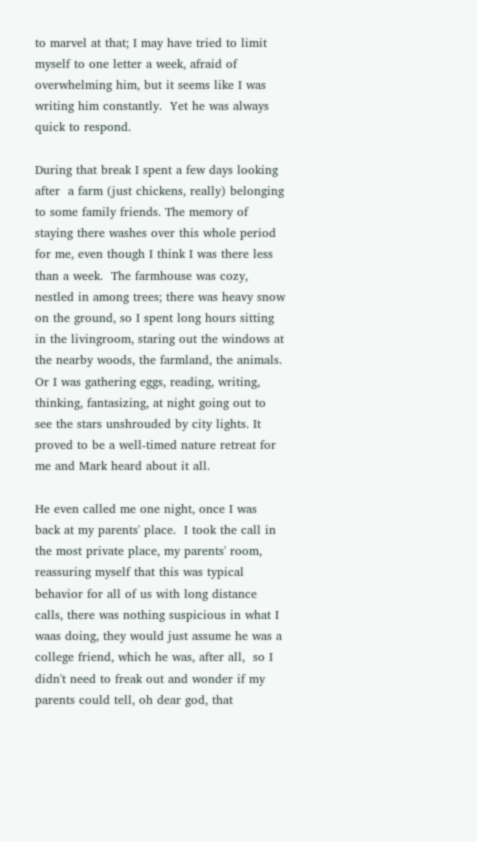to marvel at that; I may have tried to limit myself to one letter a week, afraid of overwhelming him, but it seems like I was writing him constantly.  Yet he was always quick to respond.

During that break I spent a few days looking after  a farm (just chickens, really) belonging to some family friends. The memory of staying there washes over this whole period for me, even though I think I was there less than a week.  The farmhouse was cozy, nestled in among trees; there was heavy snow on the ground, so I spent long hours sitting in the livingroom, staring out the windows at the nearby woods, the farmland, the animals.  Or I was gathering eggs, reading, writing, thinking, fantasizing, at night going out to see the stars unshrouded by city lights. It proved to be a well-timed nature retreat for me and Mark heard about it all.

He even called me one night, once I was back at my parents' place.  I took the call in the most private place, my parents' room, reassuring myself that this was typical behavior for all of us with long distance calls, there was nothing suspicious in what I waas doing, they would just assume he was a college friend, which he was, after all,  so I didn't need to freak out and wonder if my parents could tell, oh dear god, that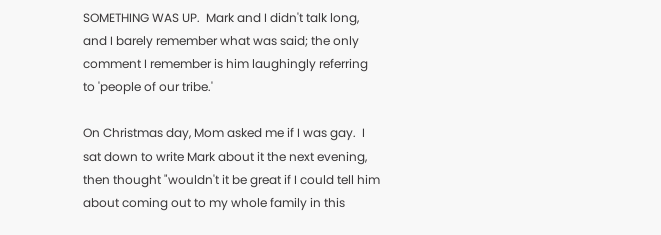SOMETHING WAS UP.  Mark and I didn't talk long, and I barely remember what was said; the only comment I remember is him laughingly referring to 'people of our tribe.'

On Christmas day, Mom asked me if I was gay.  I sat down to write Mark about it the next evening, then thought "wouldn't it be great if I could tell him about coming out to my whole family in this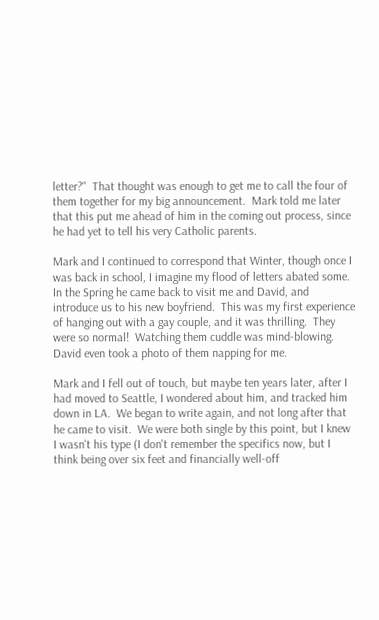letter?"  That thought was enough to get me to call the four of them together for my big announcement.  Mark told me later that this put me ahead of him in the coming out process, since he had yet to tell his very Catholic parents.

Mark and I continued to correspond that Winter, though once I was back in school, I imagine my flood of letters abated some.  In the Spring he came back to visit me and David, and introduce us to his new boyfriend.  This was my first experience of hanging out with a gay couple, and it was thrilling.  They were so normal!  Watching them cuddle was mind-blowing.  David even took a photo of them napping for me.

Mark and I fell out of touch, but maybe ten years later, after I had moved to Seattle, I wondered about him, and tracked him down in LA.  We began to write again, and not long after that he came to visit.  We were both single by this point, but I knew I wasn't his type (I don't remember the specifics now, but I think being over six feet and financially well-off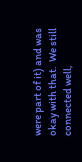were part of it) and was okay with that.  We still connected well,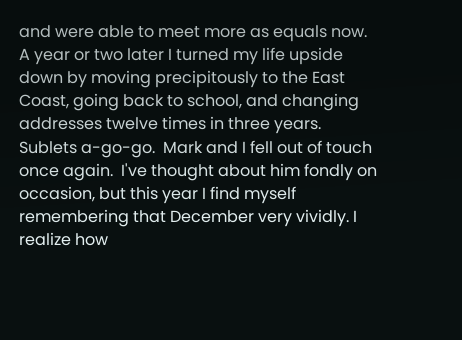and were able to meet more as equals now.  A year or two later I turned my life upside down by moving precipitously to the East Coast, going back to school, and changing addresses twelve times in three years.  Sublets a-go-go.  Mark and I fell out of touch once again.  I've thought about him fondly on occasion, but this year I find myself remembering that December very vividly. I realize how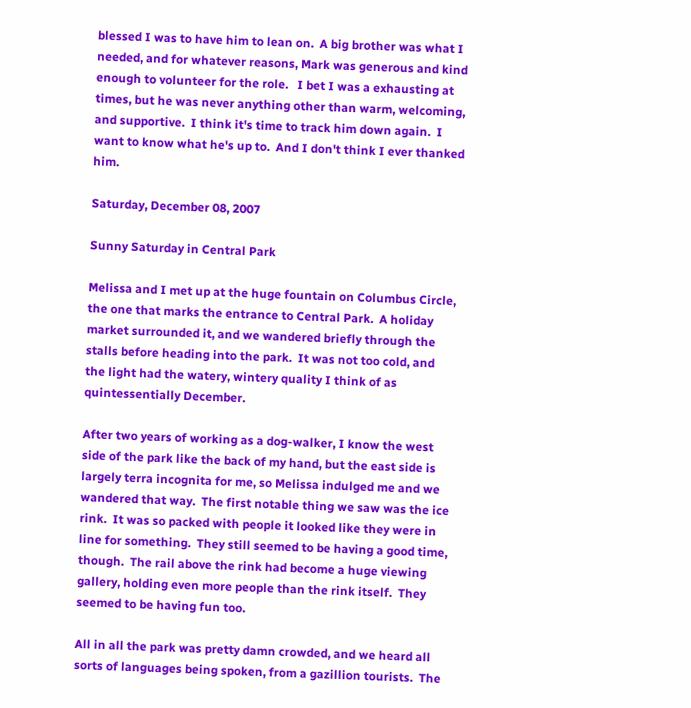blessed I was to have him to lean on.  A big brother was what I needed, and for whatever reasons, Mark was generous and kind enough to volunteer for the role.   I bet I was a exhausting at times, but he was never anything other than warm, welcoming, and supportive.  I think it's time to track him down again.  I want to know what he's up to.  And I don't think I ever thanked him.

Saturday, December 08, 2007

Sunny Saturday in Central Park

Melissa and I met up at the huge fountain on Columbus Circle, the one that marks the entrance to Central Park.  A holiday market surrounded it, and we wandered briefly through the stalls before heading into the park.  It was not too cold, and the light had the watery, wintery quality I think of as quintessentially December.

After two years of working as a dog-walker, I know the west side of the park like the back of my hand, but the east side is largely terra incognita for me, so Melissa indulged me and we wandered that way.  The first notable thing we saw was the ice rink.  It was so packed with people it looked like they were in line for something.  They still seemed to be having a good time, though.  The rail above the rink had become a huge viewing gallery, holding even more people than the rink itself.  They seemed to be having fun too.

All in all the park was pretty damn crowded, and we heard all sorts of languages being spoken, from a gazillion tourists.  The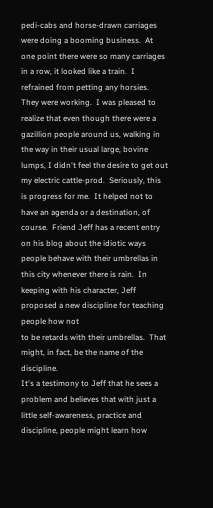pedi-cabs and horse-drawn carriages were doing a booming business.  At one point there were so many carriages in a row, it looked like a train.  I refrained from petting any horsies.  They were working.  I was pleased to realize that even though there were a gazillion people around us, walking in the way in their usual large, bovine lumps, I didn't feel the desire to get out my electric cattle-prod.  Seriously, this is progress for me.  It helped not to have an agenda or a destination, of course.  Friend Jeff has a recent entry on his blog about the idiotic ways people behave with their umbrellas in this city whenever there is rain.  In keeping with his character, Jeff proposed a new discipline for teaching people how not
to be retards with their umbrellas.  That might, in fact, be the name of the discipline.
It's a testimony to Jeff that he sees a problem and believes that with just a little self-awareness, practice and discipline, people might learn how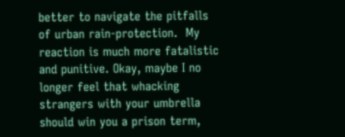better to navigate the pitfalls of urban rain-protection.  My reaction is much more fatalistic and punitive. Okay, maybe I no longer feel that whacking strangers with your umbrella should win you a prison term,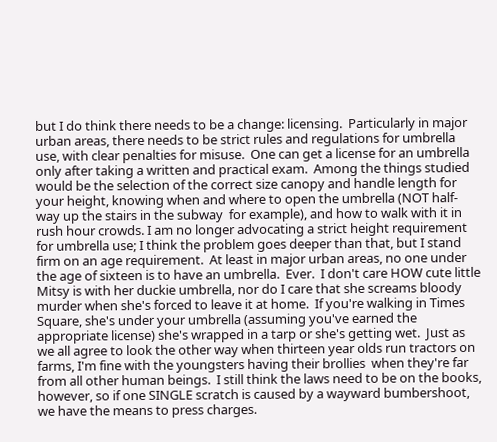but I do think there needs to be a change: licensing.  Particularly in major urban areas, there needs to be strict rules and regulations for umbrella use, with clear penalties for misuse.  One can get a license for an umbrella only after taking a written and practical exam.  Among the things studied would be the selection of the correct size canopy and handle length for your height, knowing when and where to open the umbrella (NOT half-way up the stairs in the subway  for example), and how to walk with it in rush hour crowds. I am no longer advocating a strict height requirement for umbrella use; I think the problem goes deeper than that, but I stand firm on an age requirement.  At least in major urban areas, no one under the age of sixteen is to have an umbrella.  Ever.  I don't care HOW cute little Mitsy is with her duckie umbrella, nor do I care that she screams bloody murder when she's forced to leave it at home.  If you're walking in Times Square, she's under your umbrella (assuming you've earned the appropriate license) she's wrapped in a tarp or she's getting wet.  Just as we all agree to look the other way when thirteen year olds run tractors on farms, I'm fine with the youngsters having their brollies  when they're far from all other human beings.  I still think the laws need to be on the books, however, so if one SINGLE scratch is caused by a wayward bumbershoot, we have the means to press charges.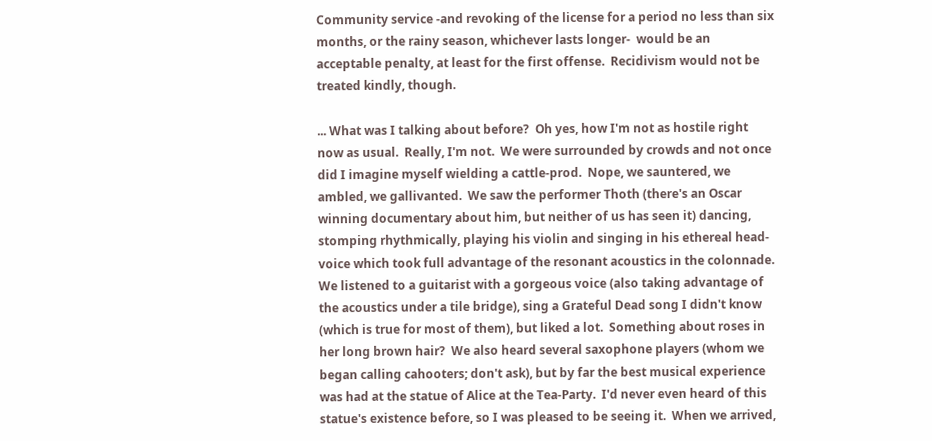Community service -and revoking of the license for a period no less than six months, or the rainy season, whichever lasts longer-  would be an acceptable penalty, at least for the first offense.  Recidivism would not be treated kindly, though.

... What was I talking about before?  Oh yes, how I'm not as hostile right now as usual.  Really, I'm not.  We were surrounded by crowds and not once did I imagine myself wielding a cattle-prod.  Nope, we sauntered, we ambled, we gallivanted.  We saw the performer Thoth (there's an Oscar winning documentary about him, but neither of us has seen it) dancing, stomping rhythmically, playing his violin and singing in his ethereal head-voice which took full advantage of the resonant acoustics in the colonnade.  We listened to a guitarist with a gorgeous voice (also taking advantage of the acoustics under a tile bridge), sing a Grateful Dead song I didn't know (which is true for most of them), but liked a lot.  Something about roses in her long brown hair?  We also heard several saxophone players (whom we began calling cahooters; don't ask), but by far the best musical experience was had at the statue of Alice at the Tea-Party.  I'd never even heard of this statue's existence before, so I was pleased to be seeing it.  When we arrived,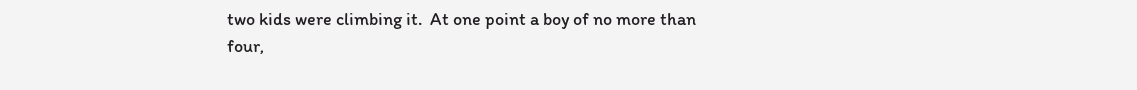two kids were climbing it.  At one point a boy of no more than four,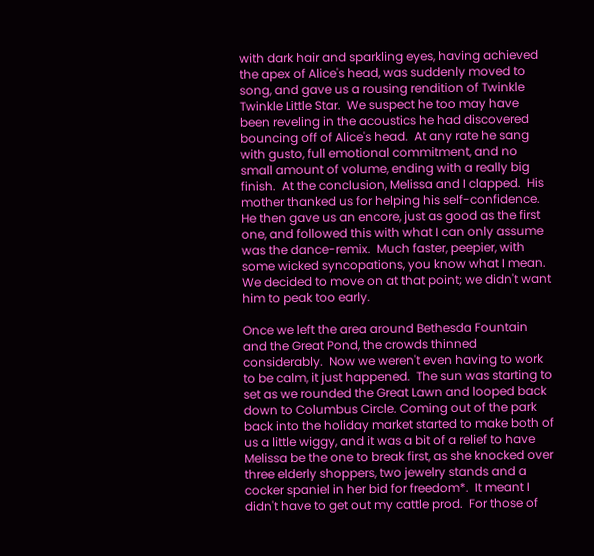with dark hair and sparkling eyes, having achieved the apex of Alice's head, was suddenly moved to song, and gave us a rousing rendition of Twinkle Twinkle Little Star.  We suspect he too may have been reveling in the acoustics he had discovered bouncing off of Alice's head.  At any rate he sang with gusto, full emotional commitment, and no small amount of volume, ending with a really big finish.  At the conclusion, Melissa and I clapped.  His mother thanked us for helping his self-confidence.  He then gave us an encore, just as good as the first one, and followed this with what I can only assume was the dance-remix.  Much faster, peepier, with some wicked syncopations, you know what I mean.  We decided to move on at that point; we didn't want him to peak too early.

Once we left the area around Bethesda Fountain and the Great Pond, the crowds thinned considerably.  Now we weren't even having to work to be calm, it just happened.  The sun was starting to set as we rounded the Great Lawn and looped back down to Columbus Circle. Coming out of the park back into the holiday market started to make both of us a little wiggy, and it was a bit of a relief to have Melissa be the one to break first, as she knocked over three elderly shoppers, two jewelry stands and a cocker spaniel in her bid for freedom*.  It meant I didn't have to get out my cattle prod.  For those of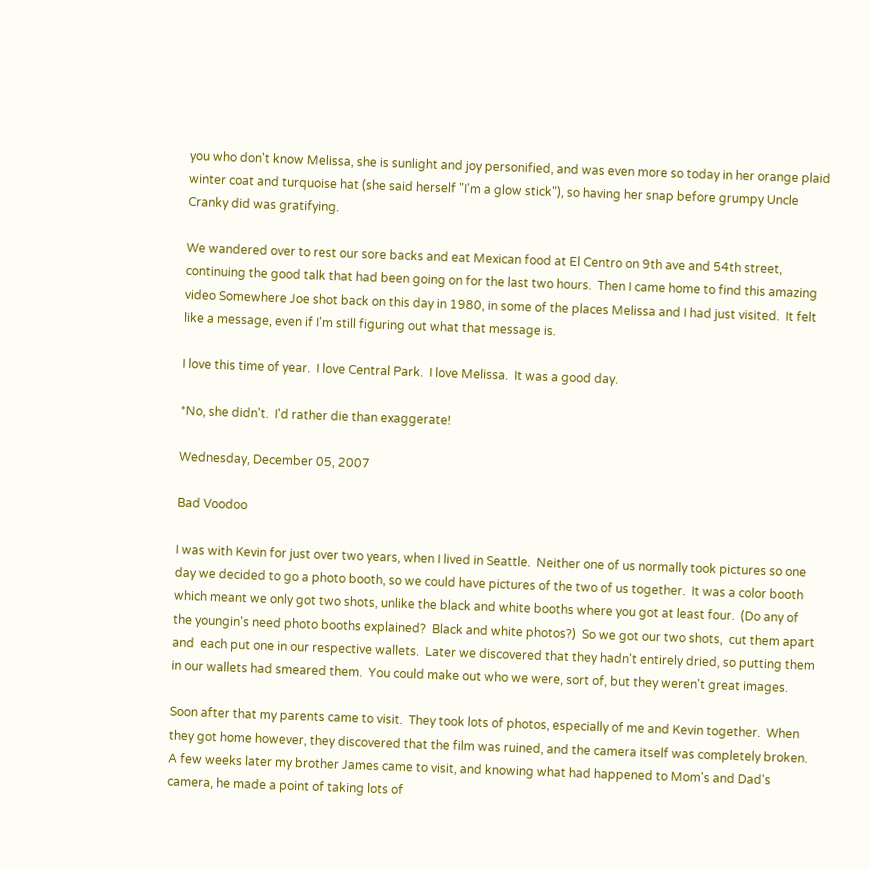you who don't know Melissa, she is sunlight and joy personified, and was even more so today in her orange plaid winter coat and turquoise hat (she said herself "I'm a glow stick"), so having her snap before grumpy Uncle Cranky did was gratifying.

We wandered over to rest our sore backs and eat Mexican food at El Centro on 9th ave and 54th street, continuing the good talk that had been going on for the last two hours.  Then I came home to find this amazing video Somewhere Joe shot back on this day in 1980, in some of the places Melissa and I had just visited.  It felt like a message, even if I'm still figuring out what that message is.

I love this time of year.  I love Central Park.  I love Melissa.  It was a good day.

*No, she didn't.  I'd rather die than exaggerate!

Wednesday, December 05, 2007

Bad Voodoo

I was with Kevin for just over two years, when I lived in Seattle.  Neither one of us normally took pictures so one day we decided to go a photo booth, so we could have pictures of the two of us together.  It was a color booth which meant we only got two shots, unlike the black and white booths where you got at least four.  (Do any of the youngin's need photo booths explained?  Black and white photos?)  So we got our two shots,  cut them apart and  each put one in our respective wallets.  Later we discovered that they hadn't entirely dried, so putting them in our wallets had smeared them.  You could make out who we were, sort of, but they weren't great images.

Soon after that my parents came to visit.  They took lots of photos, especially of me and Kevin together.  When they got home however, they discovered that the film was ruined, and the camera itself was completely broken.  A few weeks later my brother James came to visit, and knowing what had happened to Mom's and Dad's camera, he made a point of taking lots of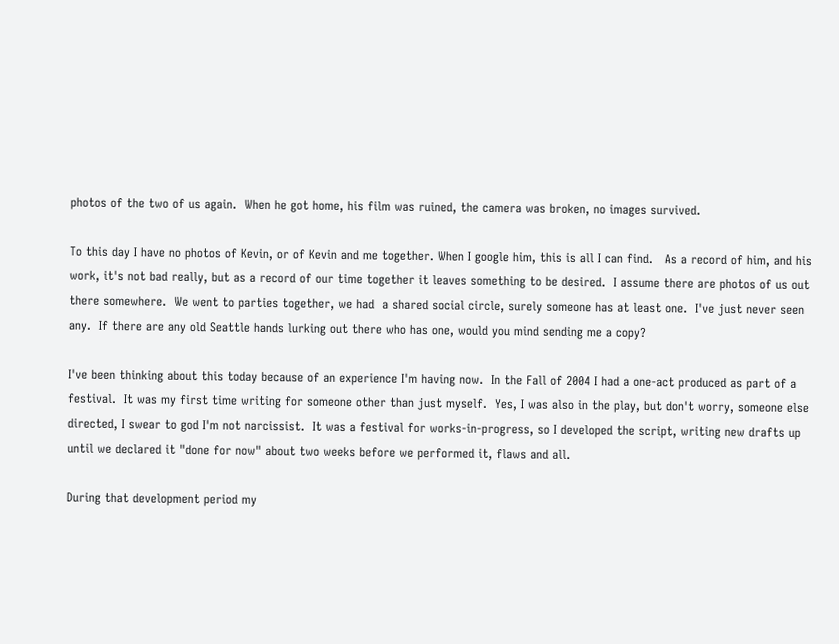photos of the two of us again.  When he got home, his film was ruined, the camera was broken, no images survived.

To this day I have no photos of Kevin, or of Kevin and me together. When I google him, this is all I can find.   As a record of him, and his work, it's not bad really, but as a record of our time together it leaves something to be desired.  I assume there are photos of us out there somewhere.  We went to parties together, we had  a shared social circle, surely someone has at least one.  I've just never seen any.  If there are any old Seattle hands lurking out there who has one, would you mind sending me a copy?

I've been thinking about this today because of an experience I'm having now.  In the Fall of 2004 I had a one-act produced as part of a festival.  It was my first time writing for someone other than just myself.  Yes, I was also in the play, but don't worry, someone else directed, I swear to god I'm not narcissist.  It was a festival for works-in-progress, so I developed the script, writing new drafts up until we declared it "done for now" about two weeks before we performed it, flaws and all.

During that development period my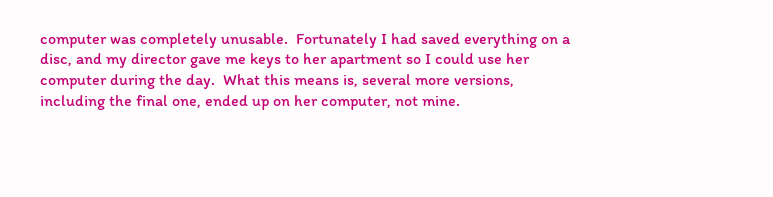computer was completely unusable.  Fortunately I had saved everything on a disc, and my director gave me keys to her apartment so I could use her computer during the day.  What this means is, several more versions, including the final one, ended up on her computer, not mine.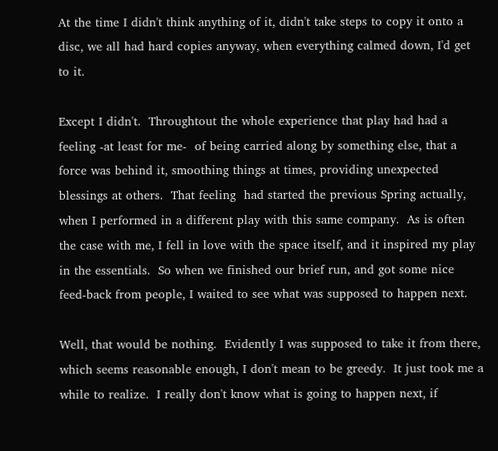At the time I didn't think anything of it, didn't take steps to copy it onto a disc, we all had hard copies anyway, when everything calmed down, I'd get to it.

Except I didn't.  Throughtout the whole experience that play had had a feeling -at least for me-  of being carried along by something else, that a force was behind it, smoothing things at times, providing unexpected blessings at others.  That feeling  had started the previous Spring actually, when I performed in a different play with this same company.  As is often the case with me, I fell in love with the space itself, and it inspired my play in the essentials.  So when we finished our brief run, and got some nice feed-back from people, I waited to see what was supposed to happen next.

Well, that would be nothing.  Evidently I was supposed to take it from there, which seems reasonable enough, I don't mean to be greedy.  It just took me a while to realize.  I really don't know what is going to happen next, if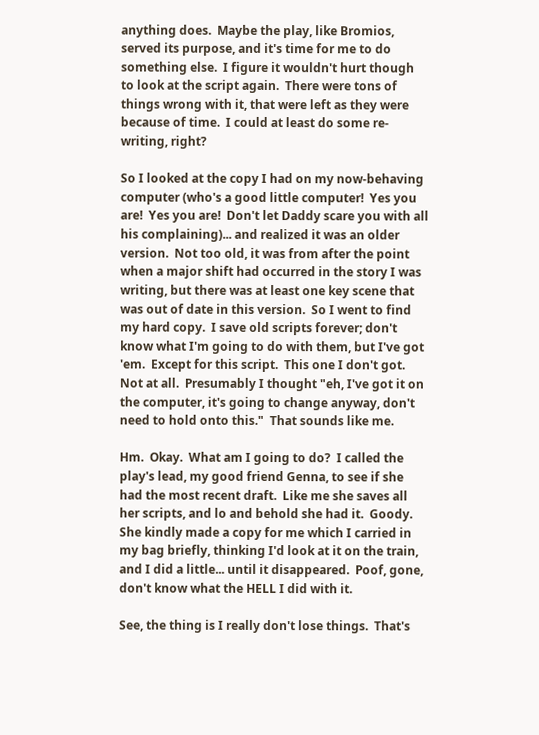anything does.  Maybe the play, like Bromios, served its purpose, and it's time for me to do something else.  I figure it wouldn't hurt though to look at the script again.  There were tons of things wrong with it, that were left as they were because of time.  I could at least do some re-writing, right?

So I looked at the copy I had on my now-behaving computer (who's a good little computer!  Yes you are!  Yes you are!  Don't let Daddy scare you with all his complaining)... and realized it was an older version.  Not too old, it was from after the point when a major shift had occurred in the story I was writing, but there was at least one key scene that was out of date in this version.  So I went to find my hard copy.  I save old scripts forever; don't know what I'm going to do with them, but I've got 'em.  Except for this script.  This one I don't got.  Not at all.  Presumably I thought "eh, I've got it on the computer, it's going to change anyway, don't need to hold onto this."  That sounds like me.

Hm.  Okay.  What am I going to do?  I called the play's lead, my good friend Genna, to see if she had the most recent draft.  Like me she saves all her scripts, and lo and behold she had it.  Goody.  She kindly made a copy for me which I carried in my bag briefly, thinking I'd look at it on the train, and I did a little... until it disappeared.  Poof, gone, don't know what the HELL I did with it.

See, the thing is I really don't lose things.  That's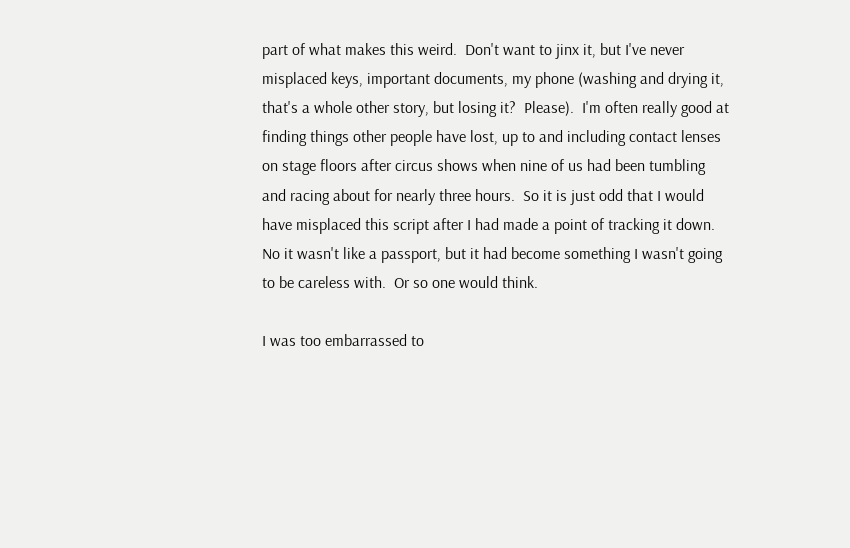part of what makes this weird.  Don't want to jinx it, but I've never misplaced keys, important documents, my phone (washing and drying it, that's a whole other story, but losing it?  Please).  I'm often really good at finding things other people have lost, up to and including contact lenses on stage floors after circus shows when nine of us had been tumbling and racing about for nearly three hours.  So it is just odd that I would have misplaced this script after I had made a point of tracking it down.  No it wasn't like a passport, but it had become something I wasn't going to be careless with.  Or so one would think.

I was too embarrassed to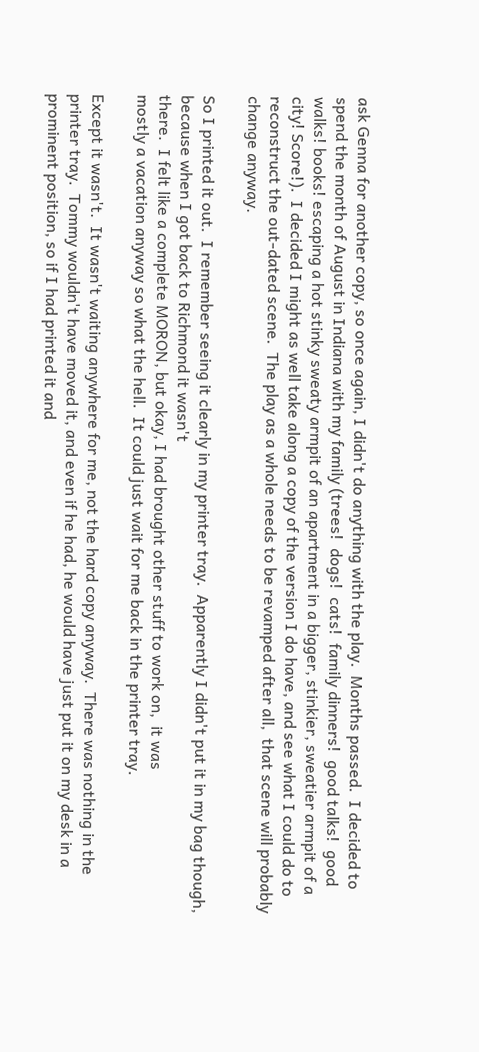ask Genna for another copy, so once again, I didn't do anything with the play.  Months passed.  I decided to spend the month of August in Indiana with my family (trees!  dogs!  cats!  family dinners!  good talks!  good walks! books! escaping a hot stinky sweaty armpit of an apartment in a bigger, stinkier, sweatier armpit of a city! Score!).  I decided I might as well take along a copy of the version I do have, and see what I could do to reconstruct the out-dated scene.  The play as a whole needs to be revamped after all,  that scene will probably change anyway.

So I printed it out.  I remember seeing it clearly in my printer tray.  Apparently I didn't put it in my bag though, because when I got back to Richmond it wasn't
there.  I felt like a complete MORON, but okay, I had brought other stuff to work on,  it was
mostly a vacation anyway so what the hell.  It could just wait for me back in the printer tray.

Except it wasn't.  It wasn't waiting anywhere for me, not the hard copy anyway.  There was nothing in the printer tray.  Tommy wouldn't have moved it, and even if he had, he would have just put it on my desk in a prominent position, so if I had printed it and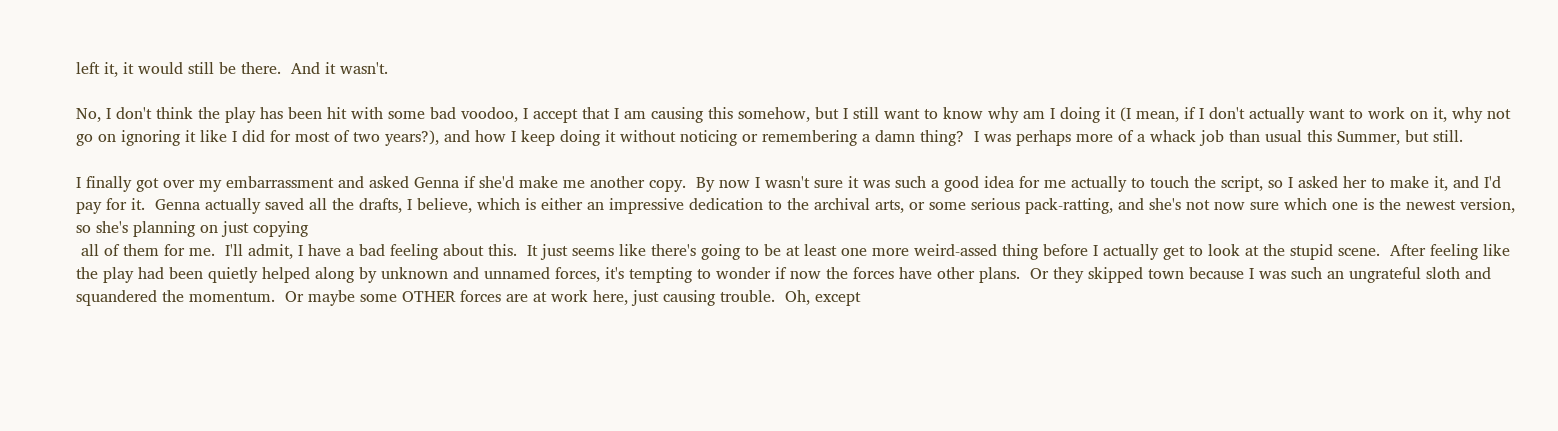left it, it would still be there.  And it wasn't.

No, I don't think the play has been hit with some bad voodoo, I accept that I am causing this somehow, but I still want to know why am I doing it (I mean, if I don't actually want to work on it, why not go on ignoring it like I did for most of two years?), and how I keep doing it without noticing or remembering a damn thing?  I was perhaps more of a whack job than usual this Summer, but still.

I finally got over my embarrassment and asked Genna if she'd make me another copy.  By now I wasn't sure it was such a good idea for me actually to touch the script, so I asked her to make it, and I'd pay for it.  Genna actually saved all the drafts, I believe, which is either an impressive dedication to the archival arts, or some serious pack-ratting, and she's not now sure which one is the newest version, so she's planning on just copying
 all of them for me.  I'll admit, I have a bad feeling about this.  It just seems like there's going to be at least one more weird-assed thing before I actually get to look at the stupid scene.  After feeling like the play had been quietly helped along by unknown and unnamed forces, it's tempting to wonder if now the forces have other plans.  Or they skipped town because I was such an ungrateful sloth and squandered the momentum.  Or maybe some OTHER forces are at work here, just causing trouble.  Oh, except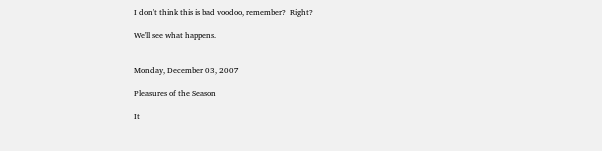I don't think this is bad voodoo, remember?  Right?

We'll see what happens.


Monday, December 03, 2007

Pleasures of the Season

It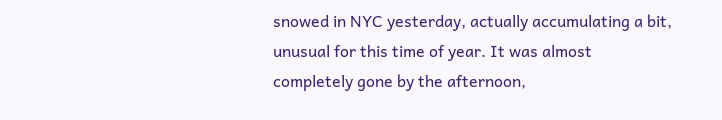snowed in NYC yesterday, actually accumulating a bit, unusual for this time of year. It was almost completely gone by the afternoon,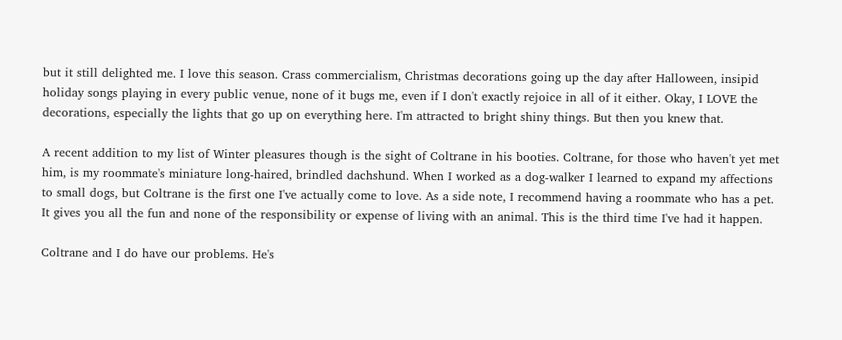but it still delighted me. I love this season. Crass commercialism, Christmas decorations going up the day after Halloween, insipid holiday songs playing in every public venue, none of it bugs me, even if I don't exactly rejoice in all of it either. Okay, I LOVE the decorations, especially the lights that go up on everything here. I'm attracted to bright shiny things. But then you knew that.

A recent addition to my list of Winter pleasures though is the sight of Coltrane in his booties. Coltrane, for those who haven't yet met him, is my roommate's miniature long-haired, brindled dachshund. When I worked as a dog-walker I learned to expand my affections to small dogs, but Coltrane is the first one I've actually come to love. As a side note, I recommend having a roommate who has a pet. It gives you all the fun and none of the responsibility or expense of living with an animal. This is the third time I've had it happen.

Coltrane and I do have our problems. He's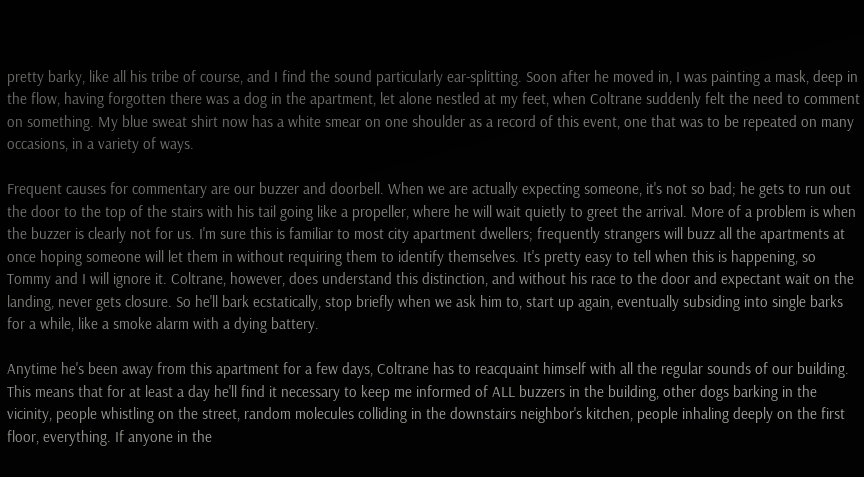pretty barky, like all his tribe of course, and I find the sound particularly ear-splitting. Soon after he moved in, I was painting a mask, deep in the flow, having forgotten there was a dog in the apartment, let alone nestled at my feet, when Coltrane suddenly felt the need to comment on something. My blue sweat shirt now has a white smear on one shoulder as a record of this event, one that was to be repeated on many occasions, in a variety of ways.

Frequent causes for commentary are our buzzer and doorbell. When we are actually expecting someone, it's not so bad; he gets to run out the door to the top of the stairs with his tail going like a propeller, where he will wait quietly to greet the arrival. More of a problem is when the buzzer is clearly not for us. I'm sure this is familiar to most city apartment dwellers; frequently strangers will buzz all the apartments at once hoping someone will let them in without requiring them to identify themselves. It's pretty easy to tell when this is happening, so Tommy and I will ignore it. Coltrane, however, does understand this distinction, and without his race to the door and expectant wait on the landing, never gets closure. So he'll bark ecstatically, stop briefly when we ask him to, start up again, eventually subsiding into single barks for a while, like a smoke alarm with a dying battery.

Anytime he's been away from this apartment for a few days, Coltrane has to reacquaint himself with all the regular sounds of our building. This means that for at least a day he'll find it necessary to keep me informed of ALL buzzers in the building, other dogs barking in the vicinity, people whistling on the street, random molecules colliding in the downstairs neighbor's kitchen, people inhaling deeply on the first floor, everything. If anyone in the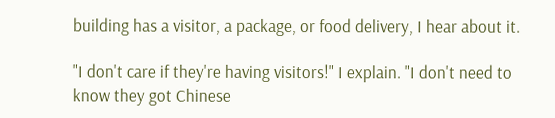building has a visitor, a package, or food delivery, I hear about it.

"I don't care if they're having visitors!" I explain. "I don't need to know they got Chinese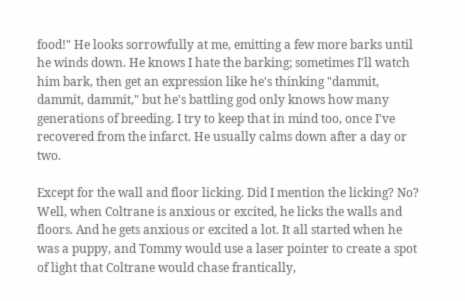food!" He looks sorrowfully at me, emitting a few more barks until he winds down. He knows I hate the barking; sometimes I'll watch him bark, then get an expression like he's thinking "dammit, dammit, dammit," but he's battling god only knows how many generations of breeding. I try to keep that in mind too, once I've recovered from the infarct. He usually calms down after a day or two.

Except for the wall and floor licking. Did I mention the licking? No? Well, when Coltrane is anxious or excited, he licks the walls and floors. And he gets anxious or excited a lot. It all started when he was a puppy, and Tommy would use a laser pointer to create a spot of light that Coltrane would chase frantically,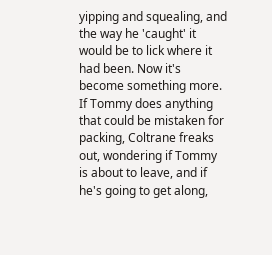yipping and squealing, and the way he 'caught' it would be to lick where it had been. Now it's become something more. If Tommy does anything that could be mistaken for packing, Coltrane freaks out, wondering if Tommy is about to leave, and if he's going to get along,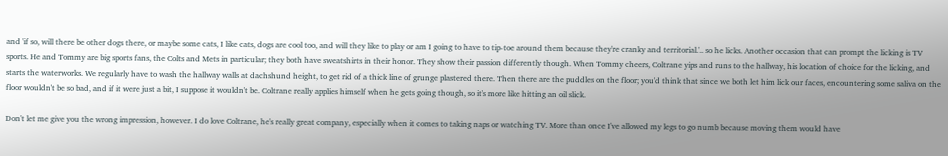and 'if so, will there be other dogs there, or maybe some cats, I like cats, dogs are cool too, and will they like to play or am I going to have to tip-toe around them because they're cranky and territorial.'.. so he licks. Another occasion that can prompt the licking is TV sports. He and Tommy are big sports fans, the Colts and Mets in particular; they both have sweatshirts in their honor. They show their passion differently though. When Tommy cheers, Coltrane yips and runs to the hallway, his location of choice for the licking, and starts the waterworks. We regularly have to wash the hallway walls at dachshund height, to get rid of a thick line of grunge plastered there. Then there are the puddles on the floor; you'd think that since we both let him lick our faces, encountering some saliva on the floor wouldn't be so bad, and if it were just a bit, I suppose it wouldn't be. Coltrane really applies himself when he gets going though, so it's more like hitting an oil slick.

Don't let me give you the wrong impression, however. I do love Coltrane, he's really great company, especially when it comes to taking naps or watching TV. More than once I've allowed my legs to go numb because moving them would have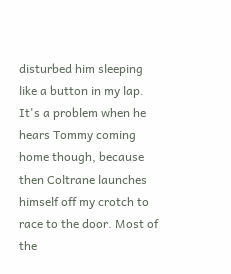disturbed him sleeping like a button in my lap. It's a problem when he hears Tommy coming home though, because then Coltrane launches himself off my crotch to race to the door. Most of the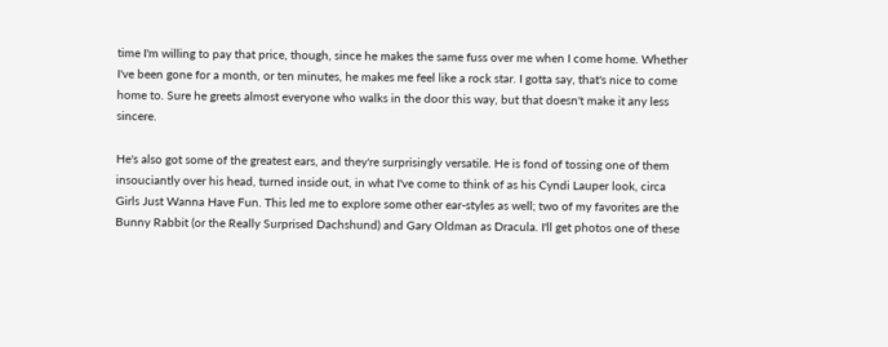time I'm willing to pay that price, though, since he makes the same fuss over me when I come home. Whether I've been gone for a month, or ten minutes, he makes me feel like a rock star. I gotta say, that's nice to come home to. Sure he greets almost everyone who walks in the door this way, but that doesn't make it any less sincere.

He's also got some of the greatest ears, and they're surprisingly versatile. He is fond of tossing one of them insouciantly over his head, turned inside out, in what I've come to think of as his Cyndi Lauper look, circa Girls Just Wanna Have Fun. This led me to explore some other ear-styles as well; two of my favorites are the Bunny Rabbit (or the Really Surprised Dachshund) and Gary Oldman as Dracula. I'll get photos one of these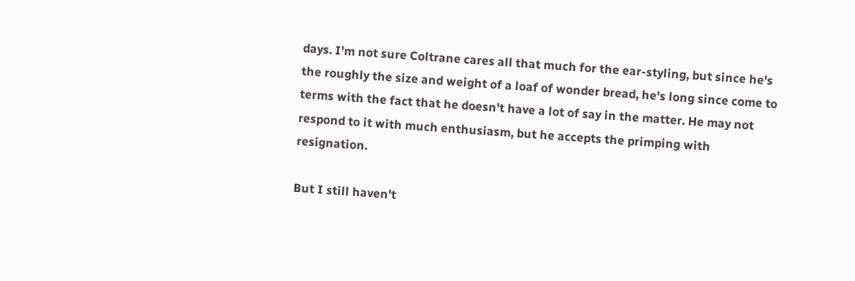days. I'm not sure Coltrane cares all that much for the ear-styling, but since he's the roughly the size and weight of a loaf of wonder bread, he's long since come to terms with the fact that he doesn't have a lot of say in the matter. He may not respond to it with much enthusiasm, but he accepts the primping with resignation.

But I still haven't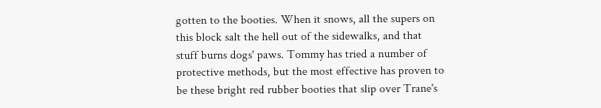gotten to the booties. When it snows, all the supers on this block salt the hell out of the sidewalks, and that stuff burns dogs' paws. Tommy has tried a number of protective methods, but the most effective has proven to be these bright red rubber booties that slip over Trane's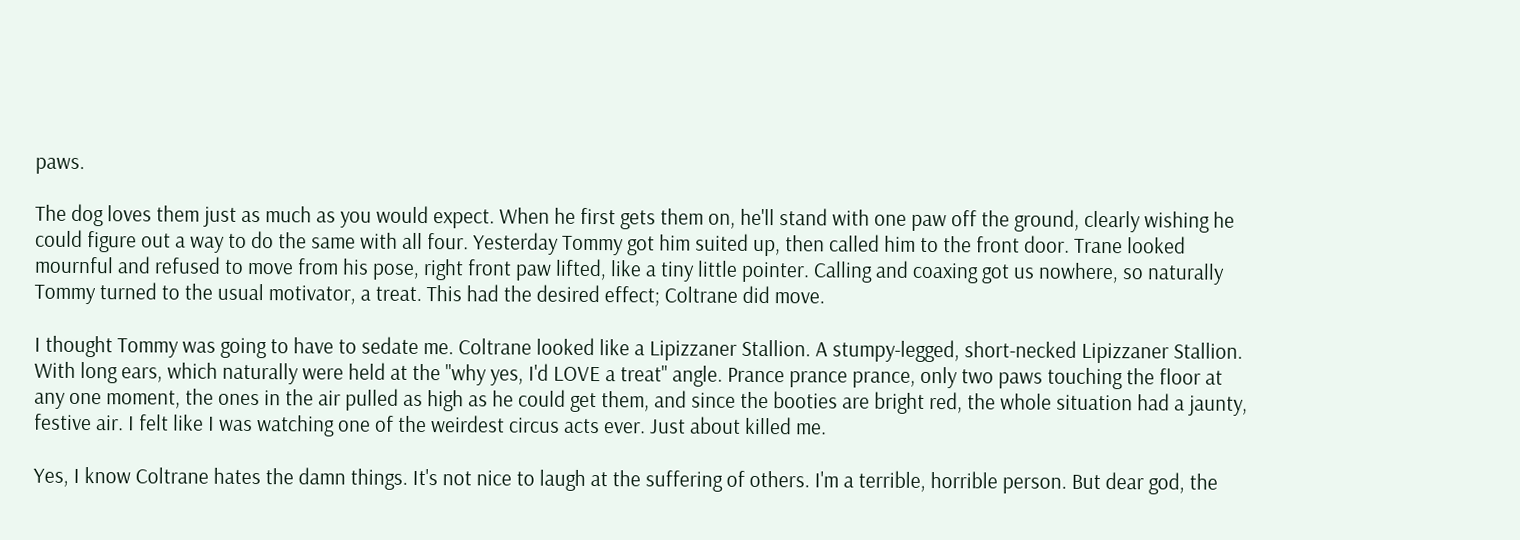paws.

The dog loves them just as much as you would expect. When he first gets them on, he'll stand with one paw off the ground, clearly wishing he could figure out a way to do the same with all four. Yesterday Tommy got him suited up, then called him to the front door. Trane looked mournful and refused to move from his pose, right front paw lifted, like a tiny little pointer. Calling and coaxing got us nowhere, so naturally Tommy turned to the usual motivator, a treat. This had the desired effect; Coltrane did move.

I thought Tommy was going to have to sedate me. Coltrane looked like a Lipizzaner Stallion. A stumpy-legged, short-necked Lipizzaner Stallion. With long ears, which naturally were held at the "why yes, I'd LOVE a treat" angle. Prance prance prance, only two paws touching the floor at any one moment, the ones in the air pulled as high as he could get them, and since the booties are bright red, the whole situation had a jaunty, festive air. I felt like I was watching one of the weirdest circus acts ever. Just about killed me.

Yes, I know Coltrane hates the damn things. It's not nice to laugh at the suffering of others. I'm a terrible, horrible person. But dear god, the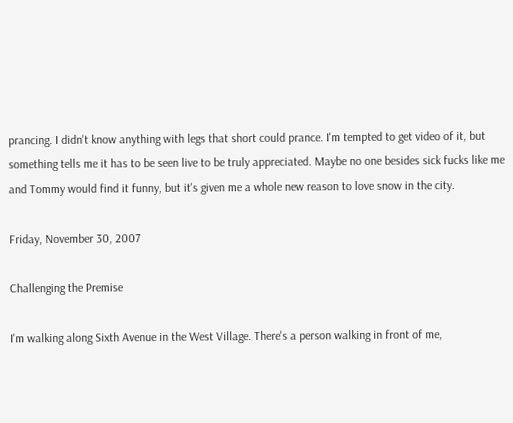prancing. I didn't know anything with legs that short could prance. I'm tempted to get video of it, but something tells me it has to be seen live to be truly appreciated. Maybe no one besides sick fucks like me and Tommy would find it funny, but it's given me a whole new reason to love snow in the city.

Friday, November 30, 2007

Challenging the Premise

I'm walking along Sixth Avenue in the West Village. There's a person walking in front of me,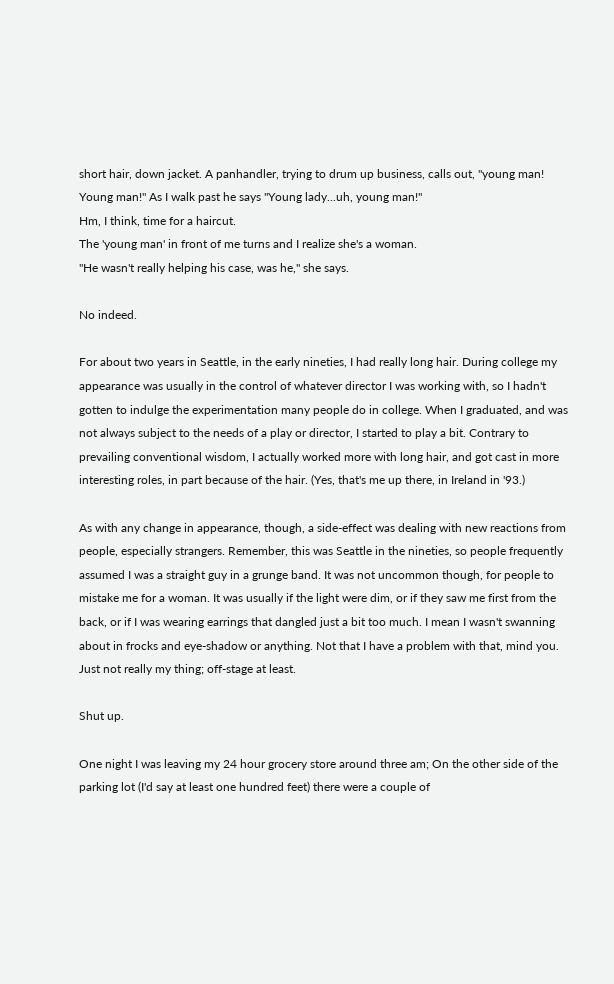short hair, down jacket. A panhandler, trying to drum up business, calls out, "young man! Young man!" As I walk past he says "Young lady...uh, young man!"
Hm, I think, time for a haircut.
The 'young man' in front of me turns and I realize she's a woman.
"He wasn't really helping his case, was he," she says.

No indeed.

For about two years in Seattle, in the early nineties, I had really long hair. During college my appearance was usually in the control of whatever director I was working with, so I hadn't gotten to indulge the experimentation many people do in college. When I graduated, and was not always subject to the needs of a play or director, I started to play a bit. Contrary to prevailing conventional wisdom, I actually worked more with long hair, and got cast in more interesting roles, in part because of the hair. (Yes, that's me up there, in Ireland in '93.)

As with any change in appearance, though, a side-effect was dealing with new reactions from people, especially strangers. Remember, this was Seattle in the nineties, so people frequently assumed I was a straight guy in a grunge band. It was not uncommon though, for people to mistake me for a woman. It was usually if the light were dim, or if they saw me first from the back, or if I was wearing earrings that dangled just a bit too much. I mean I wasn't swanning about in frocks and eye-shadow or anything. Not that I have a problem with that, mind you. Just not really my thing; off-stage at least.

Shut up.

One night I was leaving my 24 hour grocery store around three am; On the other side of the parking lot (I'd say at least one hundred feet) there were a couple of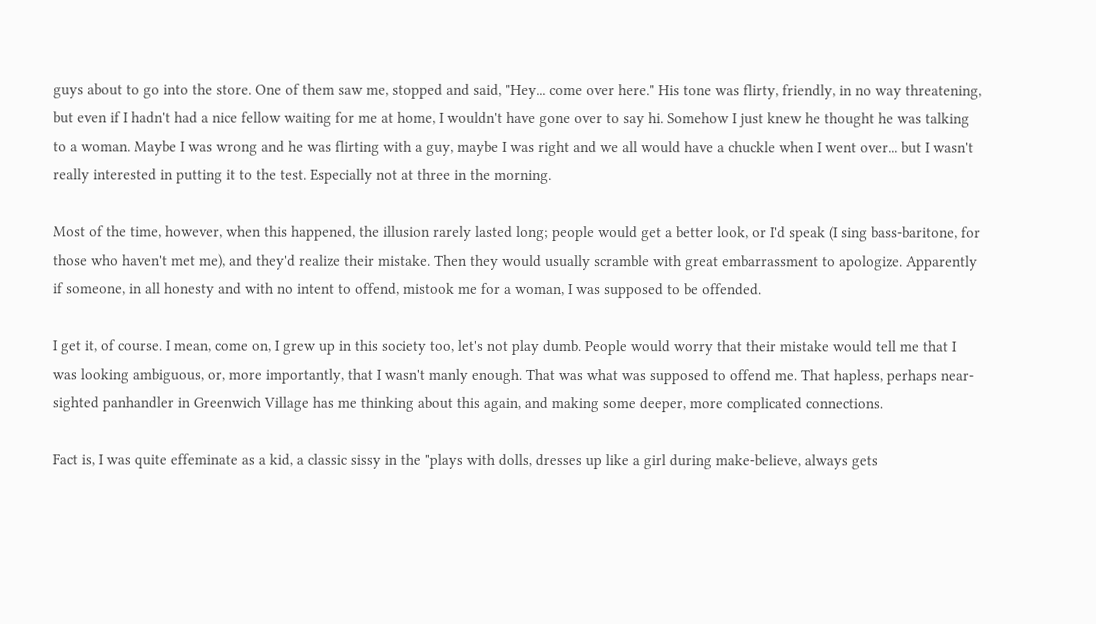guys about to go into the store. One of them saw me, stopped and said, "Hey... come over here." His tone was flirty, friendly, in no way threatening, but even if I hadn't had a nice fellow waiting for me at home, I wouldn't have gone over to say hi. Somehow I just knew he thought he was talking to a woman. Maybe I was wrong and he was flirting with a guy, maybe I was right and we all would have a chuckle when I went over... but I wasn't really interested in putting it to the test. Especially not at three in the morning.

Most of the time, however, when this happened, the illusion rarely lasted long; people would get a better look, or I'd speak (I sing bass-baritone, for those who haven't met me), and they'd realize their mistake. Then they would usually scramble with great embarrassment to apologize. Apparently if someone, in all honesty and with no intent to offend, mistook me for a woman, I was supposed to be offended.

I get it, of course. I mean, come on, I grew up in this society too, let's not play dumb. People would worry that their mistake would tell me that I was looking ambiguous, or, more importantly, that I wasn't manly enough. That was what was supposed to offend me. That hapless, perhaps near-sighted panhandler in Greenwich Village has me thinking about this again, and making some deeper, more complicated connections.

Fact is, I was quite effeminate as a kid, a classic sissy in the "plays with dolls, dresses up like a girl during make-believe, always gets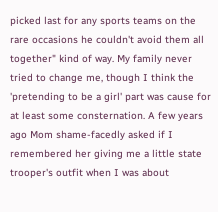picked last for any sports teams on the rare occasions he couldn't avoid them all together" kind of way. My family never tried to change me, though I think the 'pretending to be a girl' part was cause for at least some consternation. A few years ago Mom shame-facedly asked if I remembered her giving me a little state trooper's outfit when I was about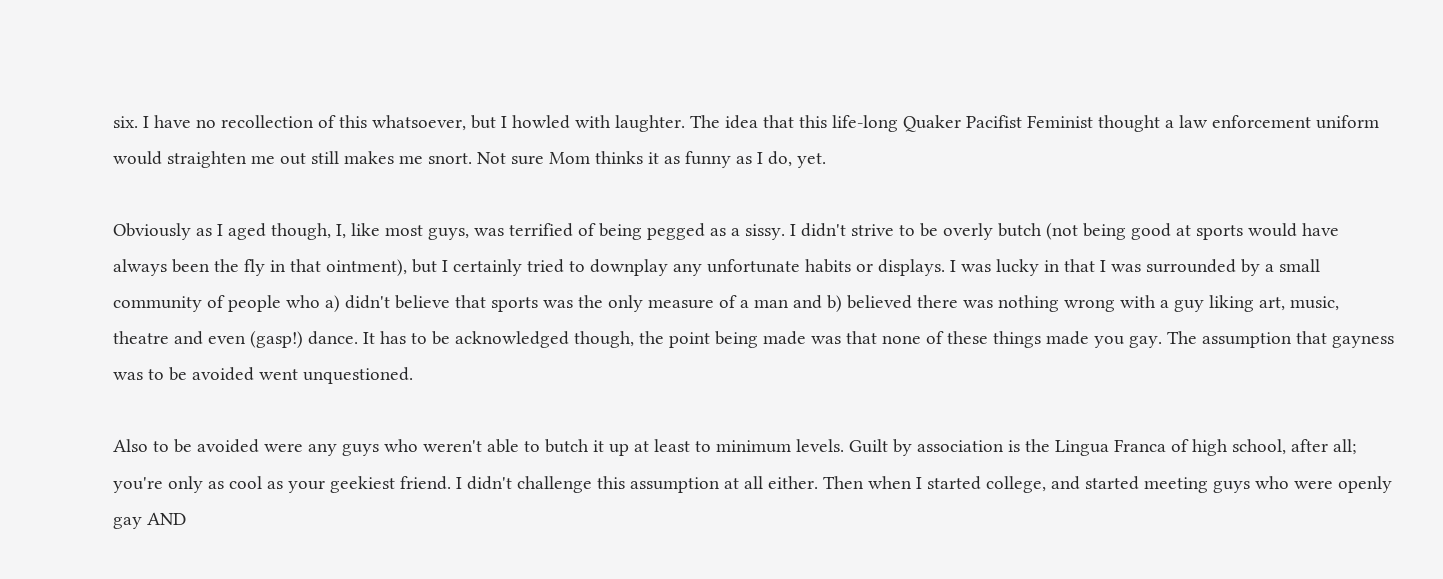six. I have no recollection of this whatsoever, but I howled with laughter. The idea that this life-long Quaker Pacifist Feminist thought a law enforcement uniform would straighten me out still makes me snort. Not sure Mom thinks it as funny as I do, yet.

Obviously as I aged though, I, like most guys, was terrified of being pegged as a sissy. I didn't strive to be overly butch (not being good at sports would have always been the fly in that ointment), but I certainly tried to downplay any unfortunate habits or displays. I was lucky in that I was surrounded by a small community of people who a) didn't believe that sports was the only measure of a man and b) believed there was nothing wrong with a guy liking art, music, theatre and even (gasp!) dance. It has to be acknowledged though, the point being made was that none of these things made you gay. The assumption that gayness was to be avoided went unquestioned.

Also to be avoided were any guys who weren't able to butch it up at least to minimum levels. Guilt by association is the Lingua Franca of high school, after all; you're only as cool as your geekiest friend. I didn't challenge this assumption at all either. Then when I started college, and started meeting guys who were openly gay AND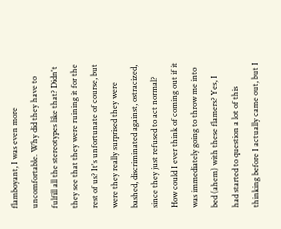flamboyant, I was even more uncomfortable. Why did they have to fulfill all the stereotypes like that? Didn't they see that they were ruining it for the rest of us? It's unfortunate of course, but were they really surprised they were bashed, discriminated against, ostracized, since they just refused to act normal? How could I ever think of coming out if it was immediately going to throw me into bed (ahem) with these flamers? Yes, I had started to question a lot of this thinking before I actually came out, but I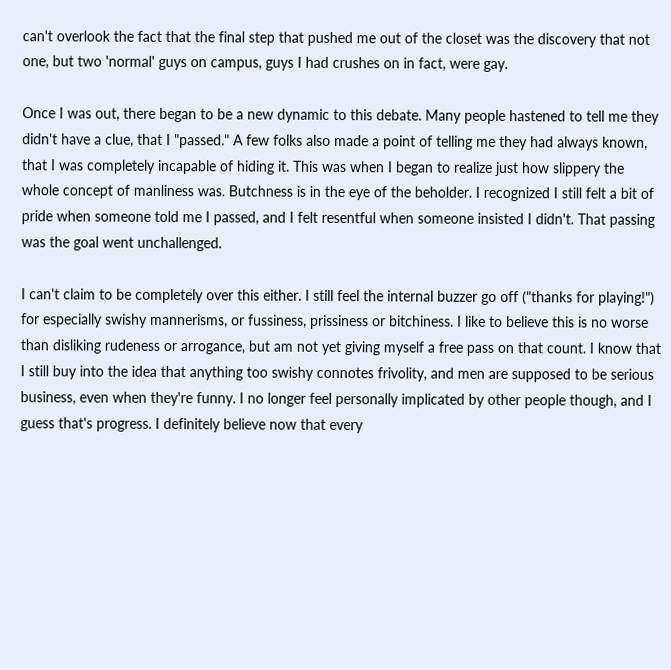can't overlook the fact that the final step that pushed me out of the closet was the discovery that not one, but two 'normal' guys on campus, guys I had crushes on in fact, were gay.

Once I was out, there began to be a new dynamic to this debate. Many people hastened to tell me they didn't have a clue, that I "passed." A few folks also made a point of telling me they had always known, that I was completely incapable of hiding it. This was when I began to realize just how slippery the whole concept of manliness was. Butchness is in the eye of the beholder. I recognized I still felt a bit of pride when someone told me I passed, and I felt resentful when someone insisted I didn't. That passing was the goal went unchallenged.

I can't claim to be completely over this either. I still feel the internal buzzer go off ("thanks for playing!") for especially swishy mannerisms, or fussiness, prissiness or bitchiness. I like to believe this is no worse than disliking rudeness or arrogance, but am not yet giving myself a free pass on that count. I know that I still buy into the idea that anything too swishy connotes frivolity, and men are supposed to be serious business, even when they're funny. I no longer feel personally implicated by other people though, and I guess that's progress. I definitely believe now that every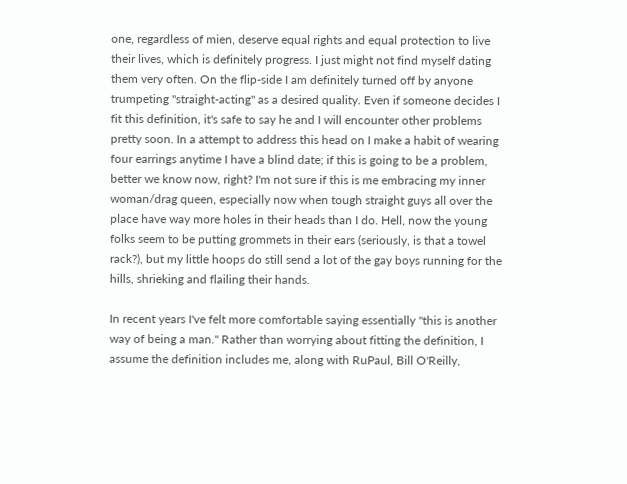one, regardless of mien, deserve equal rights and equal protection to live their lives, which is definitely progress. I just might not find myself dating them very often. On the flip-side I am definitely turned off by anyone trumpeting "straight-acting" as a desired quality. Even if someone decides I fit this definition, it's safe to say he and I will encounter other problems pretty soon. In a attempt to address this head on I make a habit of wearing four earrings anytime I have a blind date; if this is going to be a problem, better we know now, right? I'm not sure if this is me embracing my inner woman/drag queen, especially now when tough straight guys all over the place have way more holes in their heads than I do. Hell, now the young folks seem to be putting grommets in their ears (seriously, is that a towel rack?), but my little hoops do still send a lot of the gay boys running for the hills, shrieking and flailing their hands.

In recent years I've felt more comfortable saying essentially "this is another way of being a man." Rather than worrying about fitting the definition, I assume the definition includes me, along with RuPaul, Bill O'Reilly,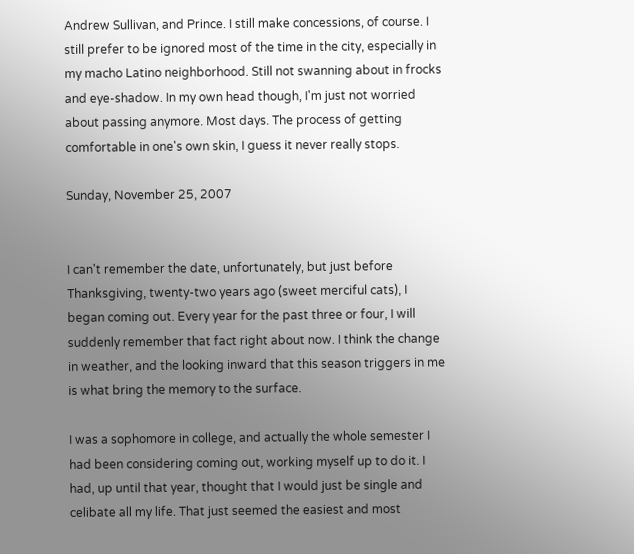Andrew Sullivan, and Prince. I still make concessions, of course. I still prefer to be ignored most of the time in the city, especially in my macho Latino neighborhood. Still not swanning about in frocks and eye-shadow. In my own head though, I'm just not worried about passing anymore. Most days. The process of getting comfortable in one's own skin, I guess it never really stops.

Sunday, November 25, 2007


I can't remember the date, unfortunately, but just before Thanksgiving, twenty-two years ago (sweet merciful cats), I began coming out. Every year for the past three or four, I will suddenly remember that fact right about now. I think the change in weather, and the looking inward that this season triggers in me is what bring the memory to the surface.

I was a sophomore in college, and actually the whole semester I had been considering coming out, working myself up to do it. I had, up until that year, thought that I would just be single and celibate all my life. That just seemed the easiest and most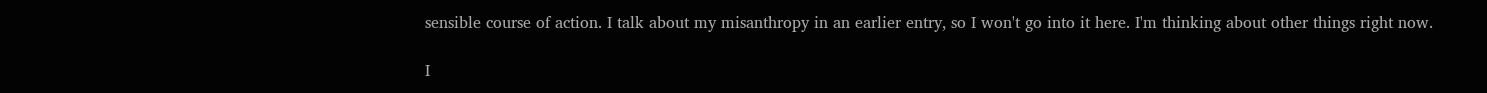sensible course of action. I talk about my misanthropy in an earlier entry, so I won't go into it here. I'm thinking about other things right now.

I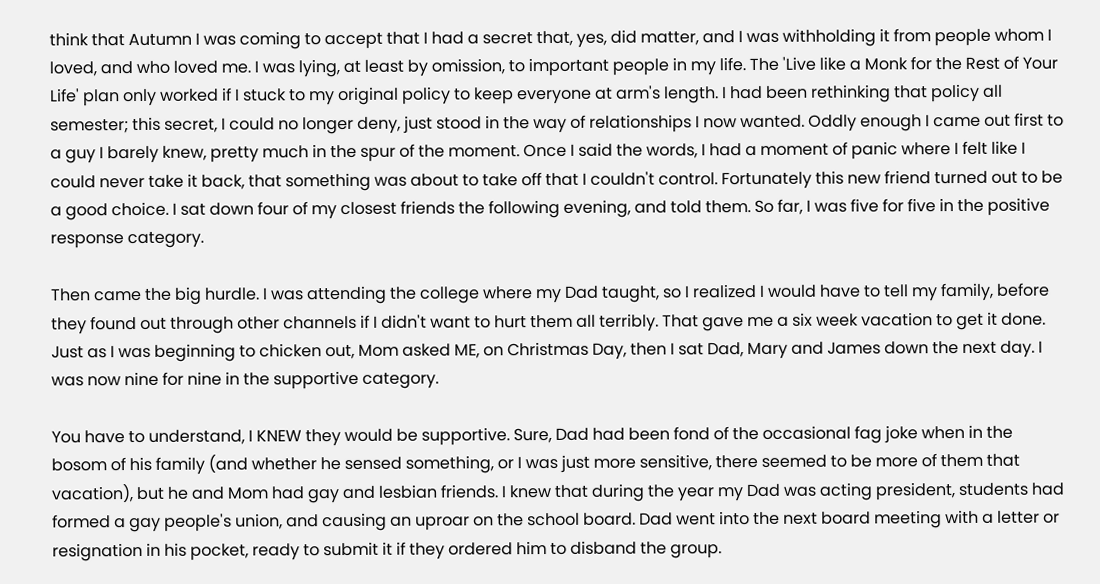think that Autumn I was coming to accept that I had a secret that, yes, did matter, and I was withholding it from people whom I loved, and who loved me. I was lying, at least by omission, to important people in my life. The 'Live like a Monk for the Rest of Your Life' plan only worked if I stuck to my original policy to keep everyone at arm's length. I had been rethinking that policy all semester; this secret, I could no longer deny, just stood in the way of relationships I now wanted. Oddly enough I came out first to a guy I barely knew, pretty much in the spur of the moment. Once I said the words, I had a moment of panic where I felt like I could never take it back, that something was about to take off that I couldn't control. Fortunately this new friend turned out to be a good choice. I sat down four of my closest friends the following evening, and told them. So far, I was five for five in the positive response category.

Then came the big hurdle. I was attending the college where my Dad taught, so I realized I would have to tell my family, before they found out through other channels if I didn't want to hurt them all terribly. That gave me a six week vacation to get it done. Just as I was beginning to chicken out, Mom asked ME, on Christmas Day, then I sat Dad, Mary and James down the next day. I was now nine for nine in the supportive category.

You have to understand, I KNEW they would be supportive. Sure, Dad had been fond of the occasional fag joke when in the bosom of his family (and whether he sensed something, or I was just more sensitive, there seemed to be more of them that vacation), but he and Mom had gay and lesbian friends. I knew that during the year my Dad was acting president, students had formed a gay people's union, and causing an uproar on the school board. Dad went into the next board meeting with a letter or resignation in his pocket, ready to submit it if they ordered him to disband the group.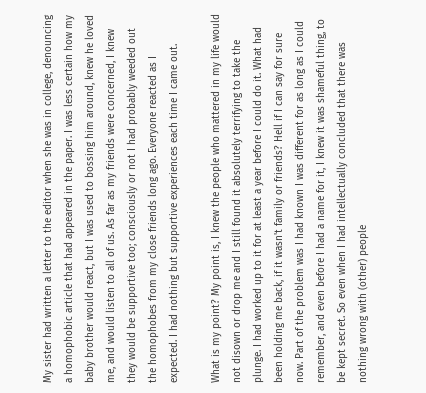My sister had written a letter to the editor when she was in college, denouncing a homophobic article that had appeared in the paper. I was less certain how my baby brother would react, but I was used to bossing him around, knew he loved me, and would listen to all of us. As far as my friends were concerned, I knew they would be supportive too; consciously or not I had probably weeded out the homophobes from my close friends long ago. Everyone reacted as I expected. I had nothing but supportive experiences each time I came out.

What is my point? My point is, I knew the people who mattered in my life would not disown or drop me and I still found it absolutely terrifying to take the plunge. I had worked up to it for at least a year before I could do it. What had been holding me back, if it wasn't family or friends? Hell if I can say for sure now. Part of the problem was I had known I was different for as long as I could remember, and even before I had a name for it, I knew it was shameful thing, to be kept secret. So even when I had intellectually concluded that there was nothing wrong with (other) people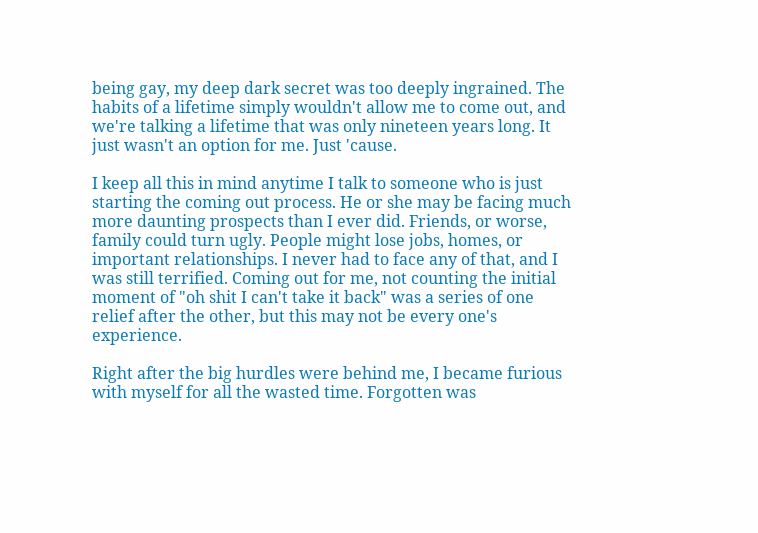being gay, my deep dark secret was too deeply ingrained. The habits of a lifetime simply wouldn't allow me to come out, and we're talking a lifetime that was only nineteen years long. It just wasn't an option for me. Just 'cause.

I keep all this in mind anytime I talk to someone who is just starting the coming out process. He or she may be facing much more daunting prospects than I ever did. Friends, or worse, family could turn ugly. People might lose jobs, homes, or important relationships. I never had to face any of that, and I was still terrified. Coming out for me, not counting the initial moment of "oh shit I can't take it back" was a series of one relief after the other, but this may not be every one's experience.

Right after the big hurdles were behind me, I became furious with myself for all the wasted time. Forgotten was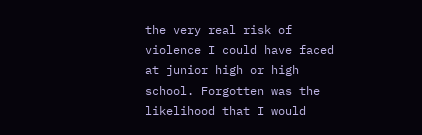the very real risk of violence I could have faced at junior high or high school. Forgotten was the likelihood that I would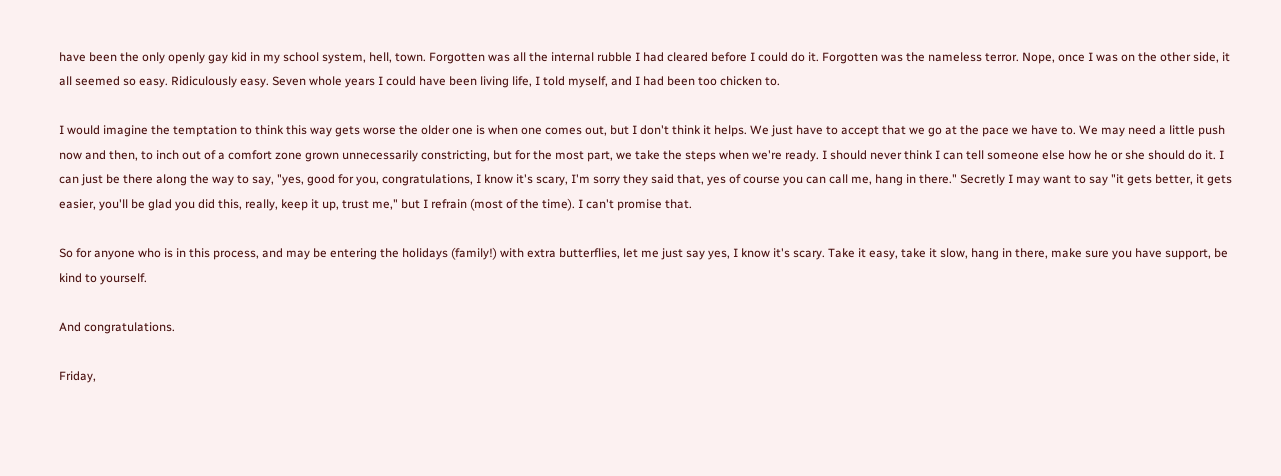have been the only openly gay kid in my school system, hell, town. Forgotten was all the internal rubble I had cleared before I could do it. Forgotten was the nameless terror. Nope, once I was on the other side, it all seemed so easy. Ridiculously easy. Seven whole years I could have been living life, I told myself, and I had been too chicken to.

I would imagine the temptation to think this way gets worse the older one is when one comes out, but I don't think it helps. We just have to accept that we go at the pace we have to. We may need a little push now and then, to inch out of a comfort zone grown unnecessarily constricting, but for the most part, we take the steps when we're ready. I should never think I can tell someone else how he or she should do it. I can just be there along the way to say, "yes, good for you, congratulations, I know it's scary, I'm sorry they said that, yes of course you can call me, hang in there." Secretly I may want to say "it gets better, it gets easier, you'll be glad you did this, really, keep it up, trust me," but I refrain (most of the time). I can't promise that.

So for anyone who is in this process, and may be entering the holidays (family!) with extra butterflies, let me just say yes, I know it's scary. Take it easy, take it slow, hang in there, make sure you have support, be kind to yourself.

And congratulations.

Friday,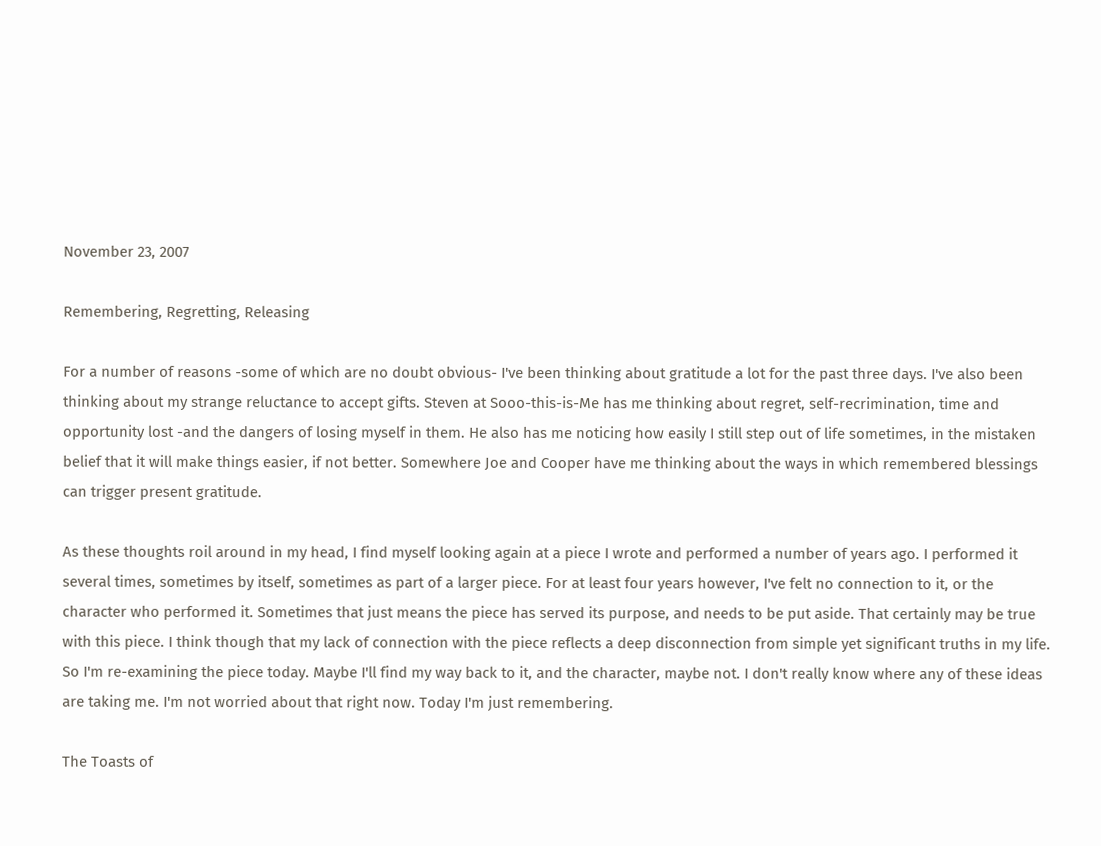November 23, 2007

Remembering, Regretting, Releasing

For a number of reasons -some of which are no doubt obvious- I've been thinking about gratitude a lot for the past three days. I've also been thinking about my strange reluctance to accept gifts. Steven at Sooo-this-is-Me has me thinking about regret, self-recrimination, time and opportunity lost -and the dangers of losing myself in them. He also has me noticing how easily I still step out of life sometimes, in the mistaken belief that it will make things easier, if not better. Somewhere Joe and Cooper have me thinking about the ways in which remembered blessings can trigger present gratitude.

As these thoughts roil around in my head, I find myself looking again at a piece I wrote and performed a number of years ago. I performed it several times, sometimes by itself, sometimes as part of a larger piece. For at least four years however, I've felt no connection to it, or the character who performed it. Sometimes that just means the piece has served its purpose, and needs to be put aside. That certainly may be true with this piece. I think though that my lack of connection with the piece reflects a deep disconnection from simple yet significant truths in my life. So I'm re-examining the piece today. Maybe I'll find my way back to it, and the character, maybe not. I don't really know where any of these ideas are taking me. I'm not worried about that right now. Today I'm just remembering.

The Toasts of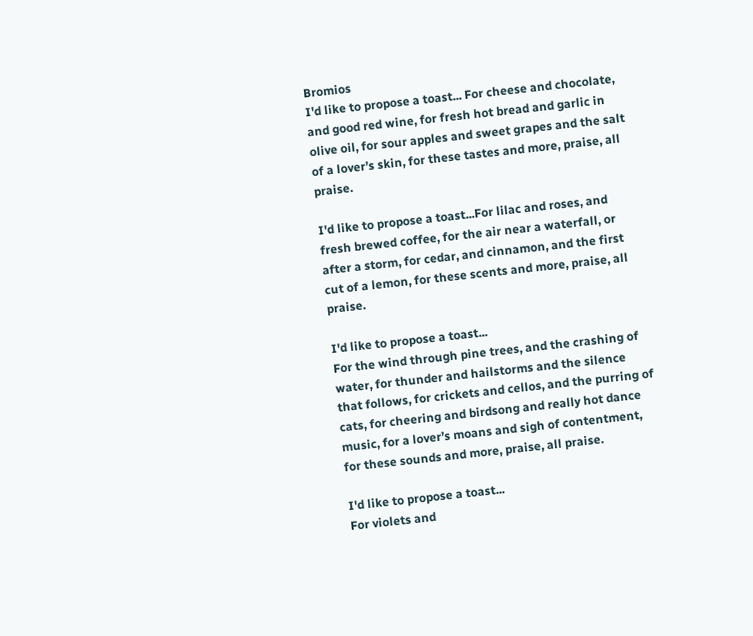Bromios
I'd like to propose a toast... For cheese and chocolate, and good red wine, for fresh hot bread and garlic in olive oil, for sour apples and sweet grapes and the salt of a lover’s skin, for these tastes and more, praise, all praise.

I'd like to propose a toast...For lilac and roses, and fresh brewed coffee, for the air near a waterfall, or after a storm, for cedar, and cinnamon, and the first cut of a lemon, for these scents and more, praise, all praise.

I'd like to propose a toast...
For the wind through pine trees, and the crashing of water, for thunder and hailstorms and the silence that follows, for crickets and cellos, and the purring of cats, for cheering and birdsong and really hot dance music, for a lover’s moans and sigh of contentment, for these sounds and more, praise, all praise.

I'd like to propose a toast...
For violets and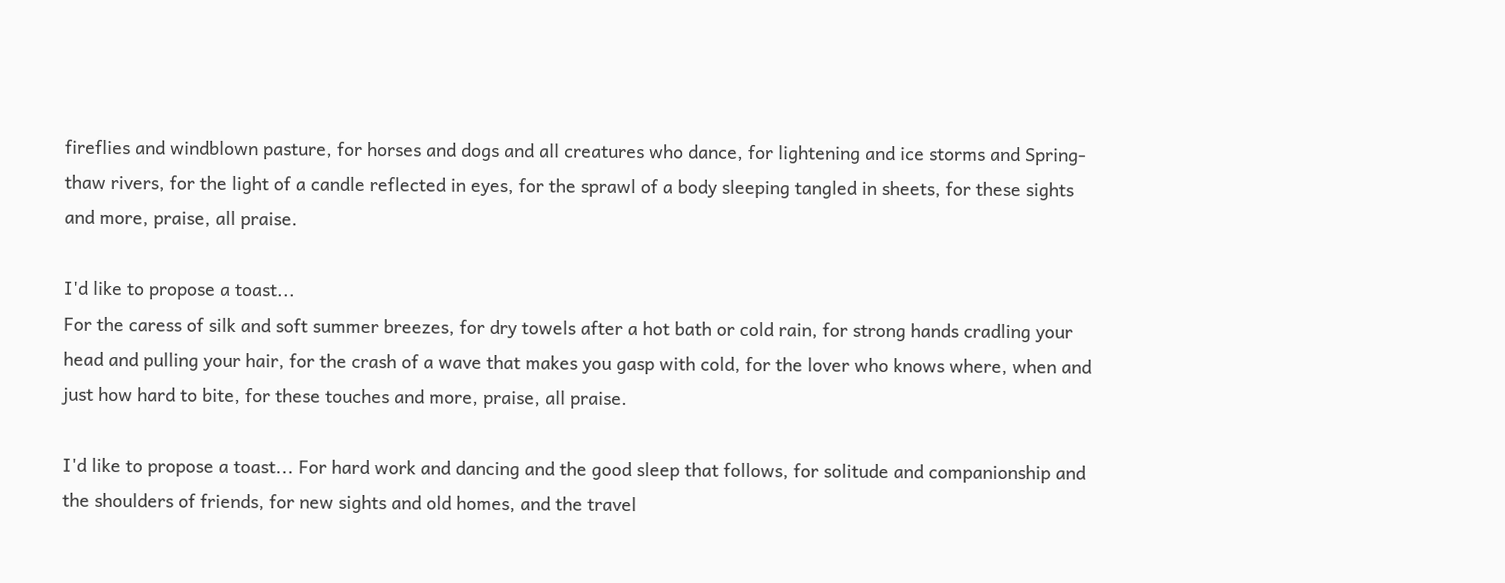fireflies and windblown pasture, for horses and dogs and all creatures who dance, for lightening and ice storms and Spring-thaw rivers, for the light of a candle reflected in eyes, for the sprawl of a body sleeping tangled in sheets, for these sights and more, praise, all praise.

I'd like to propose a toast...
For the caress of silk and soft summer breezes, for dry towels after a hot bath or cold rain, for strong hands cradling your head and pulling your hair, for the crash of a wave that makes you gasp with cold, for the lover who knows where, when and just how hard to bite, for these touches and more, praise, all praise.

I'd like to propose a toast... For hard work and dancing and the good sleep that follows, for solitude and companionship and the shoulders of friends, for new sights and old homes, and the travel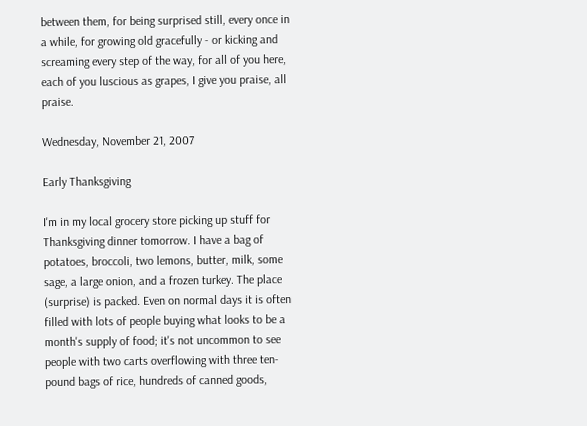between them, for being surprised still, every once in a while, for growing old gracefully - or kicking and screaming every step of the way, for all of you here, each of you luscious as grapes, I give you praise, all praise.

Wednesday, November 21, 2007

Early Thanksgiving

I'm in my local grocery store picking up stuff for Thanksgiving dinner tomorrow. I have a bag of potatoes, broccoli, two lemons, butter, milk, some sage, a large onion, and a frozen turkey. The place (surprise) is packed. Even on normal days it is often filled with lots of people buying what looks to be a month's supply of food; it's not uncommon to see people with two carts overflowing with three ten-pound bags of rice, hundreds of canned goods,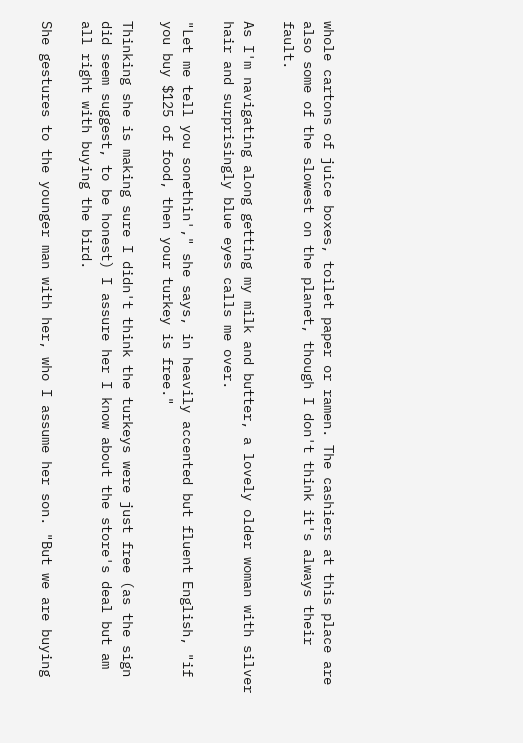whole cartons of juice boxes, toilet paper or ramen. The cashiers at this place are also some of the slowest on the planet, though I don't think it's always their fault.

As I'm navigating along getting my milk and butter, a lovely older woman with silver hair and surprisingly blue eyes calls me over.

"Let me tell you sonethin'," she says, in heavily accented but fluent English, "if you buy $125 of food, then your turkey is free."

Thinking she is making sure I didn't think the turkeys were just free (as the sign did seem suggest, to be honest) I assure her I know about the store's deal but am all right with buying the bird.

She gestures to the younger man with her, who I assume her son. "But we are buying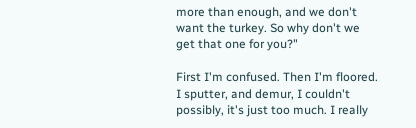more than enough, and we don't want the turkey. So why don't we get that one for you?"

First I'm confused. Then I'm floored. I sputter, and demur, I couldn't possibly, it's just too much. I really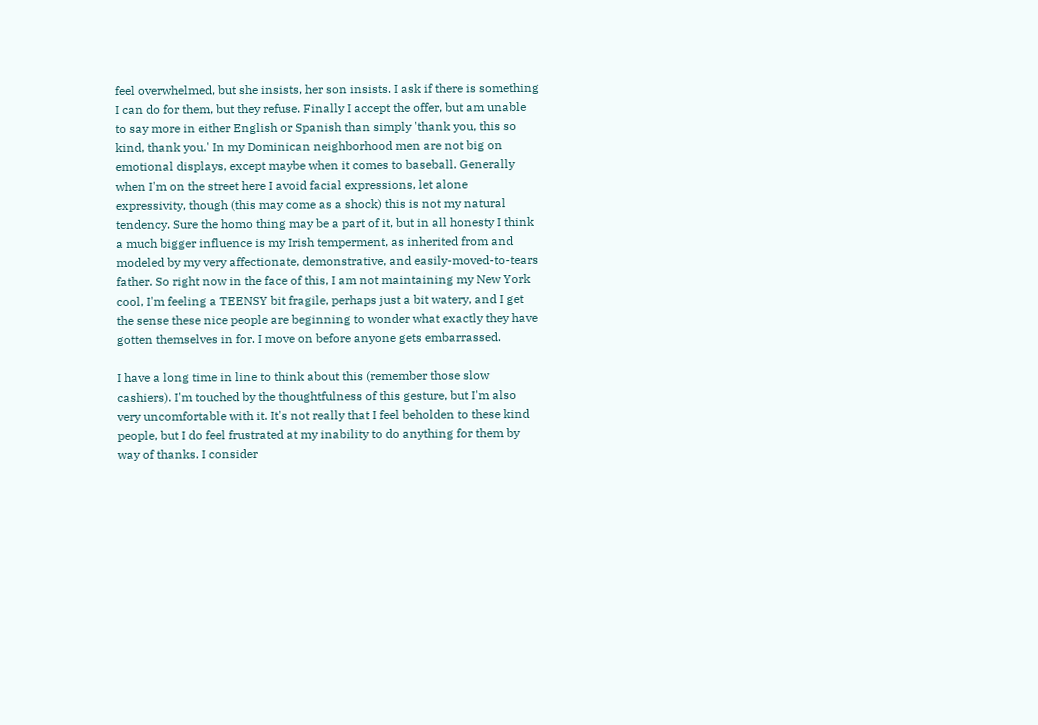feel overwhelmed, but she insists, her son insists. I ask if there is something I can do for them, but they refuse. Finally I accept the offer, but am unable to say more in either English or Spanish than simply 'thank you, this so kind, thank you.' In my Dominican neighborhood men are not big on emotional displays, except maybe when it comes to baseball. Generally when I'm on the street here I avoid facial expressions, let alone expressivity, though (this may come as a shock) this is not my natural tendency. Sure the homo thing may be a part of it, but in all honesty I think a much bigger influence is my Irish temperment, as inherited from and modeled by my very affectionate, demonstrative, and easily-moved-to-tears father. So right now in the face of this, I am not maintaining my New York cool, I'm feeling a TEENSY bit fragile, perhaps just a bit watery, and I get the sense these nice people are beginning to wonder what exactly they have gotten themselves in for. I move on before anyone gets embarrassed.

I have a long time in line to think about this (remember those slow cashiers). I'm touched by the thoughtfulness of this gesture, but I'm also very uncomfortable with it. It's not really that I feel beholden to these kind people, but I do feel frustrated at my inability to do anything for them by way of thanks. I consider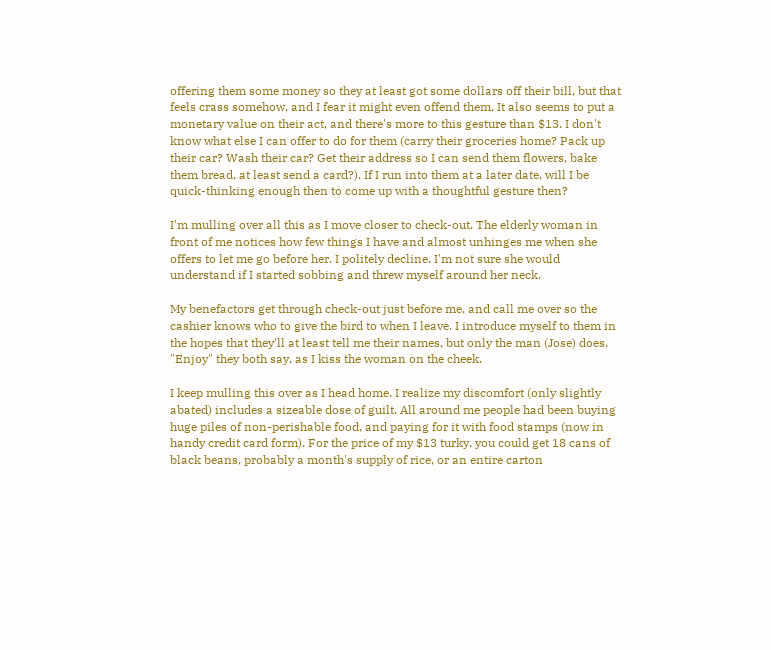offering them some money so they at least got some dollars off their bill, but that feels crass somehow, and I fear it might even offend them. It also seems to put a monetary value on their act, and there's more to this gesture than $13. I don't know what else I can offer to do for them (carry their groceries home? Pack up their car? Wash their car? Get their address so I can send them flowers, bake them bread, at least send a card?). If I run into them at a later date, will I be quick-thinking enough then to come up with a thoughtful gesture then?

I'm mulling over all this as I move closer to check-out. The elderly woman in front of me notices how few things I have and almost unhinges me when she offers to let me go before her. I politely decline. I'm not sure she would understand if I started sobbing and threw myself around her neck.

My benefactors get through check-out just before me, and call me over so the cashier knows who to give the bird to when I leave. I introduce myself to them in the hopes that they'll at least tell me their names, but only the man (Jose) does. "Enjoy" they both say, as I kiss the woman on the cheek.

I keep mulling this over as I head home. I realize my discomfort (only slightly abated) includes a sizeable dose of guilt. All around me people had been buying huge piles of non-perishable food, and paying for it with food stamps (now in handy credit card form). For the price of my $13 turky, you could get 18 cans of black beans, probably a month's supply of rice, or an entire carton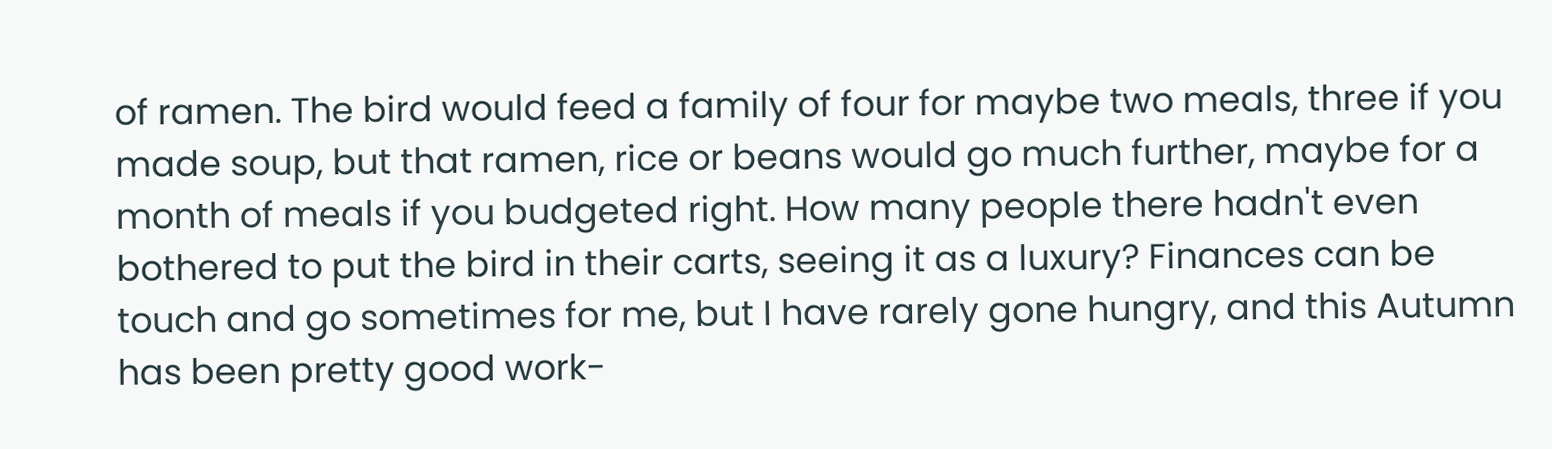of ramen. The bird would feed a family of four for maybe two meals, three if you made soup, but that ramen, rice or beans would go much further, maybe for a month of meals if you budgeted right. How many people there hadn't even bothered to put the bird in their carts, seeing it as a luxury? Finances can be touch and go sometimes for me, but I have rarely gone hungry, and this Autumn has been pretty good work-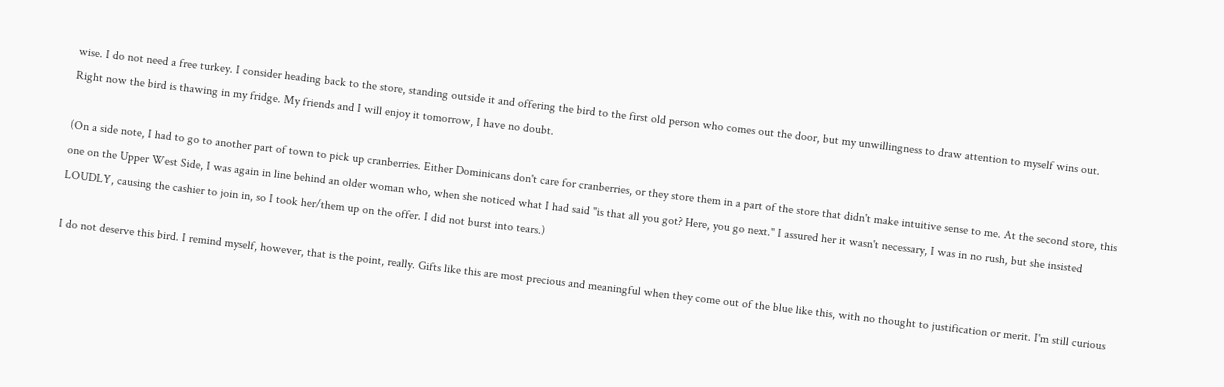wise. I do not need a free turkey. I consider heading back to the store, standing outside it and offering the bird to the first old person who comes out the door, but my unwillingness to draw attention to myself wins out. Right now the bird is thawing in my fridge. My friends and I will enjoy it tomorrow, I have no doubt.

(On a side note, I had to go to another part of town to pick up cranberries. Either Dominicans don't care for cranberries, or they store them in a part of the store that didn't make intuitive sense to me. At the second store, this one on the Upper West Side, I was again in line behind an older woman who, when she noticed what I had said "is that all you got? Here, you go next." I assured her it wasn't necessary, I was in no rush, but she insisted LOUDLY, causing the cashier to join in, so I took her/them up on the offer. I did not burst into tears.)

I do not deserve this bird. I remind myself, however, that is the point, really. Gifts like this are most precious and meaningful when they come out of the blue like this, with no thought to justification or merit. I'm still curious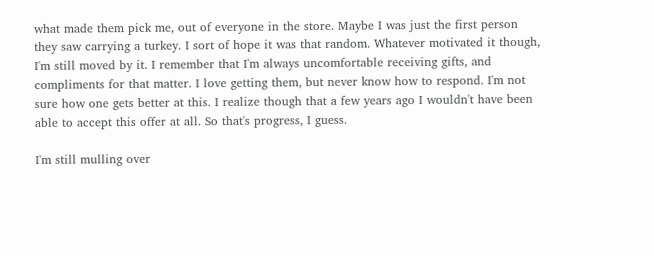what made them pick me, out of everyone in the store. Maybe I was just the first person they saw carrying a turkey. I sort of hope it was that random. Whatever motivated it though, I'm still moved by it. I remember that I'm always uncomfortable receiving gifts, and compliments for that matter. I love getting them, but never know how to respond. I'm not sure how one gets better at this. I realize though that a few years ago I wouldn't have been able to accept this offer at all. So that's progress, I guess.

I'm still mulling over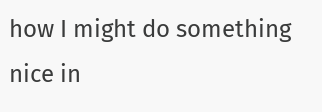how I might do something nice in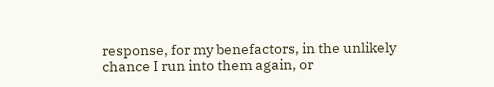response, for my benefactors, in the unlikely chance I run into them again, or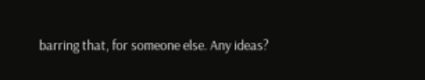barring that, for someone else. Any ideas?